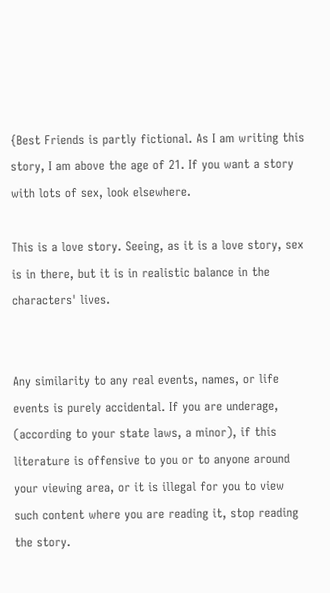{Best Friends is partly fictional. As I am writing this story, I am above the age of 21. If you want a story with lots of sex, look elsewhere.

This is a love story. Seeing, as it is a love story, sex is in there, but it is in realistic balance in the characters' lives.


Any similarity to any real events, names, or life events is purely accidental. If you are underage, (according to your state laws, a minor), if this literature is offensive to you or to anyone around your viewing area, or it is illegal for you to view such content where you are reading it, stop reading the story.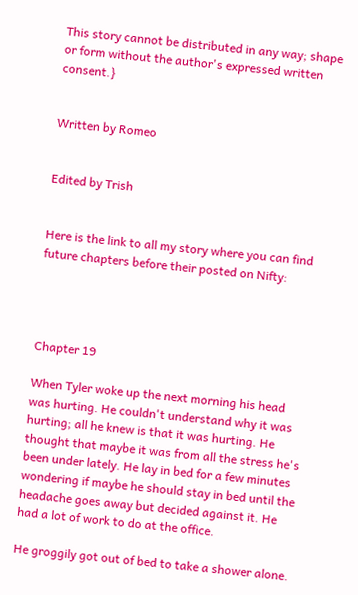This story cannot be distributed in any way; shape or form without the author's expressed written consent.}


Written by Romeo


Edited by Trish


Here is the link to all my story where you can find future chapters before their posted on Nifty:




Chapter 19

When Tyler woke up the next morning his head was hurting. He couldn't understand why it was hurting; all he knew is that it was hurting. He thought that maybe it was from all the stress he's been under lately. He lay in bed for a few minutes wondering if maybe he should stay in bed until the headache goes away but decided against it. He had a lot of work to do at the office.

He groggily got out of bed to take a shower alone.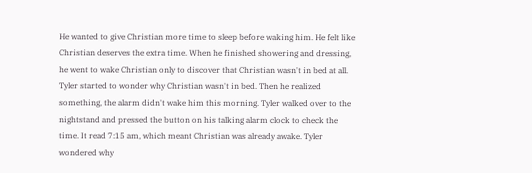He wanted to give Christian more time to sleep before waking him. He felt like Christian deserves the extra time. When he finished showering and dressing, he went to wake Christian only to discover that Christian wasn't in bed at all. Tyler started to wonder why Christian wasn't in bed. Then he realized something, the alarm didn't wake him this morning. Tyler walked over to the nightstand and pressed the button on his talking alarm clock to check the time. It read 7:15 am, which meant Christian was already awake. Tyler wondered why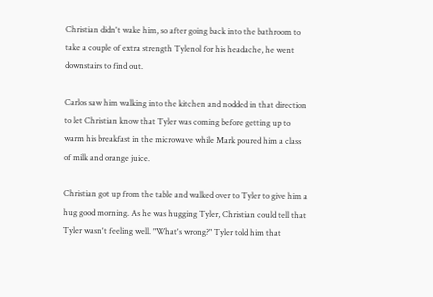Christian didn't wake him, so after going back into the bathroom to take a couple of extra strength Tylenol for his headache, he went downstairs to find out.

Carlos saw him walking into the kitchen and nodded in that direction to let Christian know that Tyler was coming before getting up to warm his breakfast in the microwave while Mark poured him a class of milk and orange juice.

Christian got up from the table and walked over to Tyler to give him a hug good morning. As he was hugging Tyler, Christian could tell that Tyler wasn't feeling well. "What's wrong?" Tyler told him that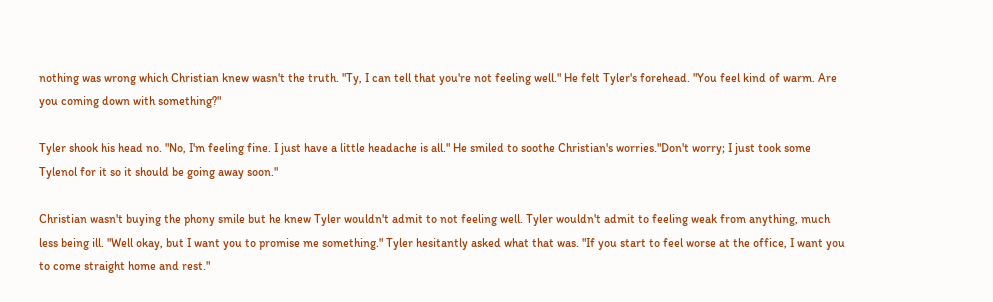nothing was wrong which Christian knew wasn't the truth. "Ty, I can tell that you're not feeling well." He felt Tyler's forehead. "You feel kind of warm. Are you coming down with something?"

Tyler shook his head no. "No, I'm feeling fine. I just have a little headache is all." He smiled to soothe Christian's worries."Don't worry; I just took some Tylenol for it so it should be going away soon."

Christian wasn't buying the phony smile but he knew Tyler wouldn't admit to not feeling well. Tyler wouldn't admit to feeling weak from anything, much less being ill. "Well okay, but I want you to promise me something." Tyler hesitantly asked what that was. "If you start to feel worse at the office, I want you to come straight home and rest."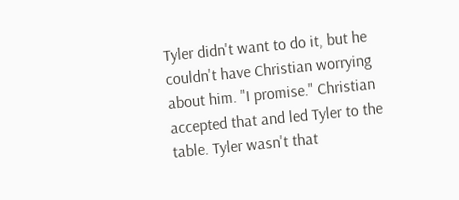Tyler didn't want to do it, but he couldn't have Christian worrying about him. "I promise." Christian accepted that and led Tyler to the table. Tyler wasn't that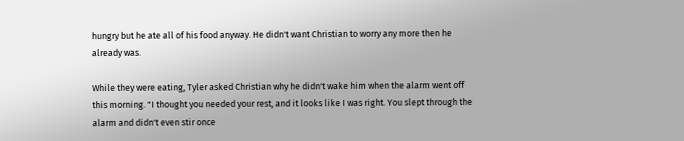hungry but he ate all of his food anyway. He didn't want Christian to worry any more then he already was.

While they were eating, Tyler asked Christian why he didn't wake him when the alarm went off this morning. "I thought you needed your rest, and it looks like I was right. You slept through the alarm and didn't even stir once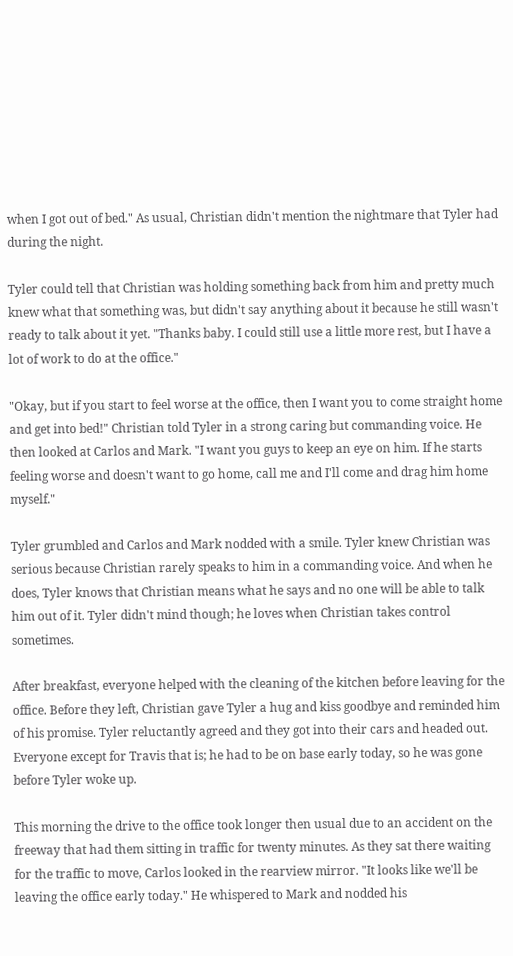when I got out of bed." As usual, Christian didn't mention the nightmare that Tyler had during the night.

Tyler could tell that Christian was holding something back from him and pretty much knew what that something was, but didn't say anything about it because he still wasn't ready to talk about it yet. "Thanks baby. I could still use a little more rest, but I have a lot of work to do at the office."

"Okay, but if you start to feel worse at the office, then I want you to come straight home and get into bed!" Christian told Tyler in a strong caring but commanding voice. He then looked at Carlos and Mark. "I want you guys to keep an eye on him. If he starts feeling worse and doesn't want to go home, call me and I'll come and drag him home myself."

Tyler grumbled and Carlos and Mark nodded with a smile. Tyler knew Christian was serious because Christian rarely speaks to him in a commanding voice. And when he does, Tyler knows that Christian means what he says and no one will be able to talk him out of it. Tyler didn't mind though; he loves when Christian takes control sometimes.

After breakfast, everyone helped with the cleaning of the kitchen before leaving for the office. Before they left, Christian gave Tyler a hug and kiss goodbye and reminded him of his promise. Tyler reluctantly agreed and they got into their cars and headed out. Everyone except for Travis that is; he had to be on base early today, so he was gone before Tyler woke up.

This morning the drive to the office took longer then usual due to an accident on the freeway that had them sitting in traffic for twenty minutes. As they sat there waiting for the traffic to move, Carlos looked in the rearview mirror. "It looks like we'll be leaving the office early today." He whispered to Mark and nodded his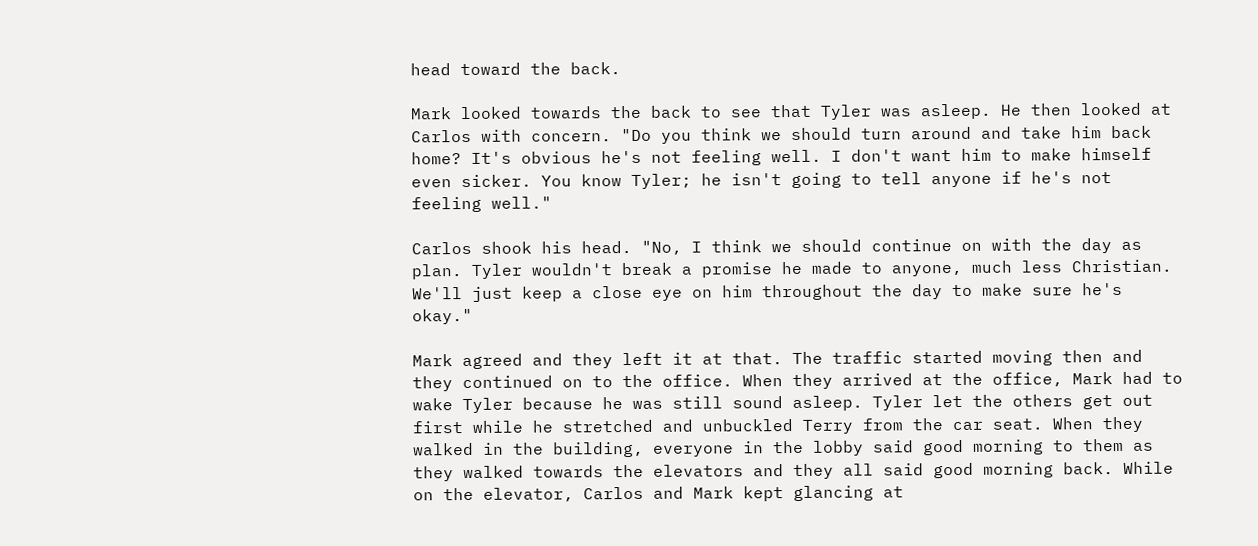head toward the back.

Mark looked towards the back to see that Tyler was asleep. He then looked at Carlos with concern. "Do you think we should turn around and take him back home? It's obvious he's not feeling well. I don't want him to make himself even sicker. You know Tyler; he isn't going to tell anyone if he's not feeling well."

Carlos shook his head. "No, I think we should continue on with the day as plan. Tyler wouldn't break a promise he made to anyone, much less Christian. We'll just keep a close eye on him throughout the day to make sure he's okay."

Mark agreed and they left it at that. The traffic started moving then and they continued on to the office. When they arrived at the office, Mark had to wake Tyler because he was still sound asleep. Tyler let the others get out first while he stretched and unbuckled Terry from the car seat. When they walked in the building, everyone in the lobby said good morning to them as they walked towards the elevators and they all said good morning back. While on the elevator, Carlos and Mark kept glancing at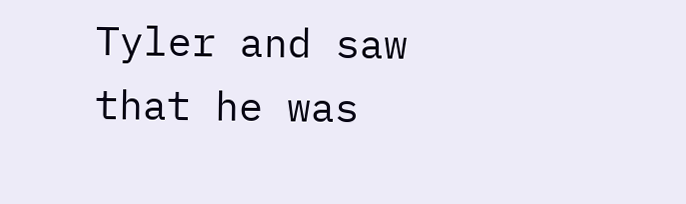Tyler and saw that he was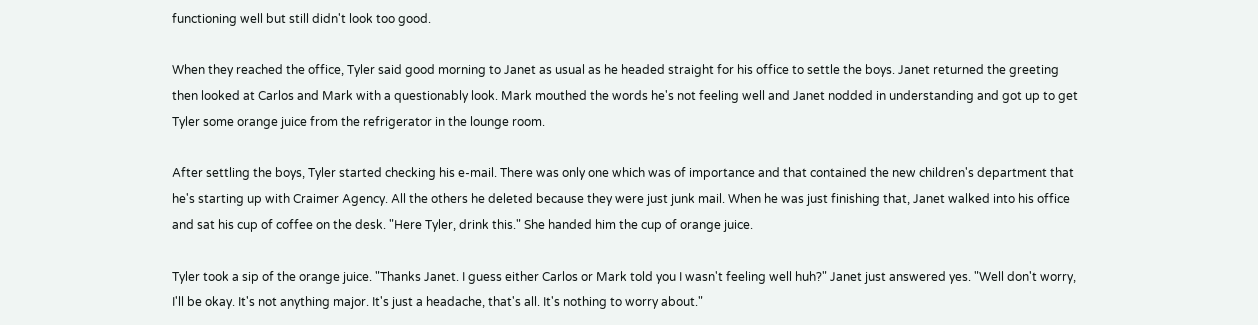functioning well but still didn't look too good.

When they reached the office, Tyler said good morning to Janet as usual as he headed straight for his office to settle the boys. Janet returned the greeting then looked at Carlos and Mark with a questionably look. Mark mouthed the words he's not feeling well and Janet nodded in understanding and got up to get Tyler some orange juice from the refrigerator in the lounge room.

After settling the boys, Tyler started checking his e-mail. There was only one which was of importance and that contained the new children's department that he's starting up with Craimer Agency. All the others he deleted because they were just junk mail. When he was just finishing that, Janet walked into his office and sat his cup of coffee on the desk. "Here Tyler, drink this." She handed him the cup of orange juice.

Tyler took a sip of the orange juice. "Thanks Janet. I guess either Carlos or Mark told you I wasn't feeling well huh?" Janet just answered yes. "Well don't worry, I'll be okay. It's not anything major. It's just a headache, that's all. It's nothing to worry about."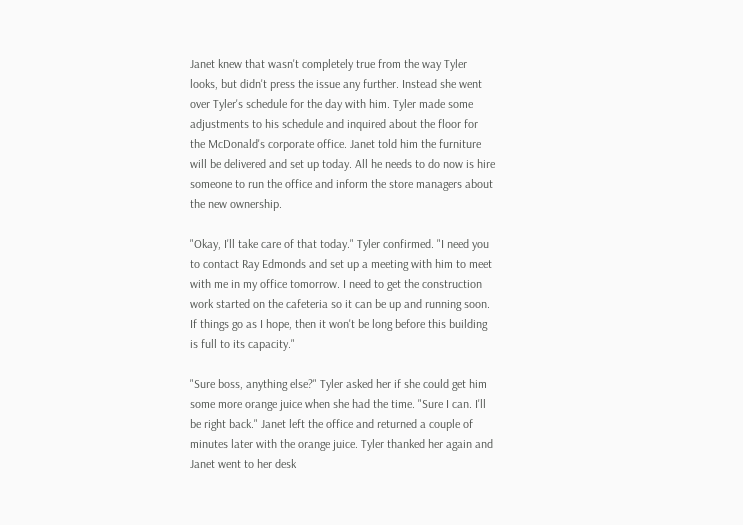Janet knew that wasn't completely true from the way Tyler looks, but didn't press the issue any further. Instead she went over Tyler's schedule for the day with him. Tyler made some adjustments to his schedule and inquired about the floor for the McDonald's corporate office. Janet told him the furniture will be delivered and set up today. All he needs to do now is hire someone to run the office and inform the store managers about the new ownership.

"Okay, I'll take care of that today." Tyler confirmed. "I need you to contact Ray Edmonds and set up a meeting with him to meet with me in my office tomorrow. I need to get the construction work started on the cafeteria so it can be up and running soon. If things go as I hope, then it won't be long before this building is full to its capacity."

"Sure boss, anything else?" Tyler asked her if she could get him some more orange juice when she had the time. "Sure I can. I'll be right back." Janet left the office and returned a couple of minutes later with the orange juice. Tyler thanked her again and Janet went to her desk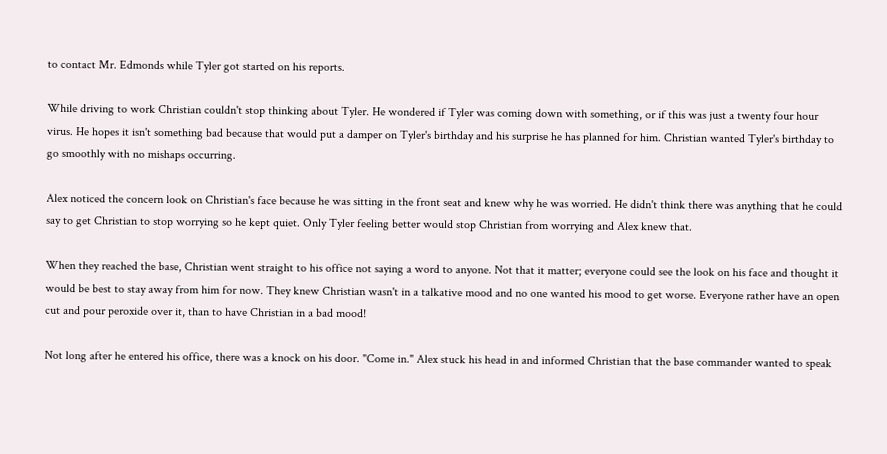to contact Mr. Edmonds while Tyler got started on his reports.

While driving to work Christian couldn't stop thinking about Tyler. He wondered if Tyler was coming down with something, or if this was just a twenty four hour virus. He hopes it isn't something bad because that would put a damper on Tyler's birthday and his surprise he has planned for him. Christian wanted Tyler's birthday to go smoothly with no mishaps occurring.

Alex noticed the concern look on Christian's face because he was sitting in the front seat and knew why he was worried. He didn't think there was anything that he could say to get Christian to stop worrying so he kept quiet. Only Tyler feeling better would stop Christian from worrying and Alex knew that.

When they reached the base, Christian went straight to his office not saying a word to anyone. Not that it matter; everyone could see the look on his face and thought it would be best to stay away from him for now. They knew Christian wasn't in a talkative mood and no one wanted his mood to get worse. Everyone rather have an open cut and pour peroxide over it, than to have Christian in a bad mood!

Not long after he entered his office, there was a knock on his door. "Come in." Alex stuck his head in and informed Christian that the base commander wanted to speak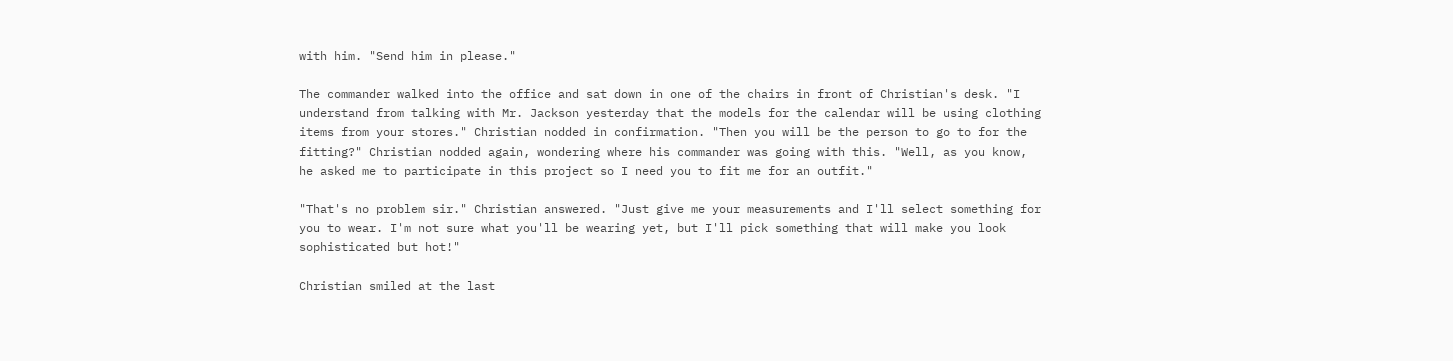with him. "Send him in please."

The commander walked into the office and sat down in one of the chairs in front of Christian's desk. "I understand from talking with Mr. Jackson yesterday that the models for the calendar will be using clothing items from your stores." Christian nodded in confirmation. "Then you will be the person to go to for the fitting?" Christian nodded again, wondering where his commander was going with this. "Well, as you know, he asked me to participate in this project so I need you to fit me for an outfit."

"That's no problem sir." Christian answered. "Just give me your measurements and I'll select something for you to wear. I'm not sure what you'll be wearing yet, but I'll pick something that will make you look sophisticated but hot!"

Christian smiled at the last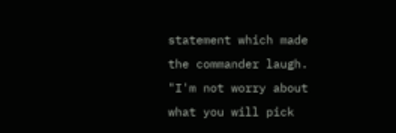statement which made the commander laugh. "I'm not worry about what you will pick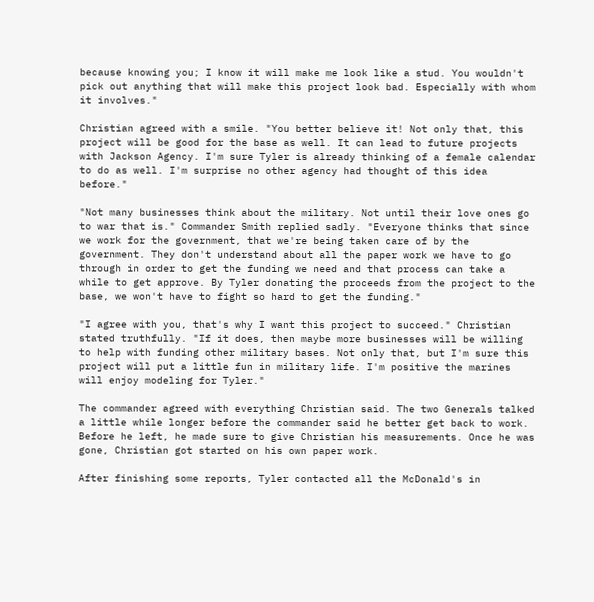because knowing you; I know it will make me look like a stud. You wouldn't pick out anything that will make this project look bad. Especially with whom it involves."

Christian agreed with a smile. "You better believe it! Not only that, this project will be good for the base as well. It can lead to future projects with Jackson Agency. I'm sure Tyler is already thinking of a female calendar to do as well. I'm surprise no other agency had thought of this idea before."

"Not many businesses think about the military. Not until their love ones go to war that is." Commander Smith replied sadly. "Everyone thinks that since we work for the government, that we're being taken care of by the government. They don't understand about all the paper work we have to go through in order to get the funding we need and that process can take a while to get approve. By Tyler donating the proceeds from the project to the base, we won't have to fight so hard to get the funding."

"I agree with you, that's why I want this project to succeed." Christian stated truthfully. "If it does, then maybe more businesses will be willing to help with funding other military bases. Not only that, but I'm sure this project will put a little fun in military life. I'm positive the marines will enjoy modeling for Tyler."

The commander agreed with everything Christian said. The two Generals talked a little while longer before the commander said he better get back to work. Before he left, he made sure to give Christian his measurements. Once he was gone, Christian got started on his own paper work.

After finishing some reports, Tyler contacted all the McDonald's in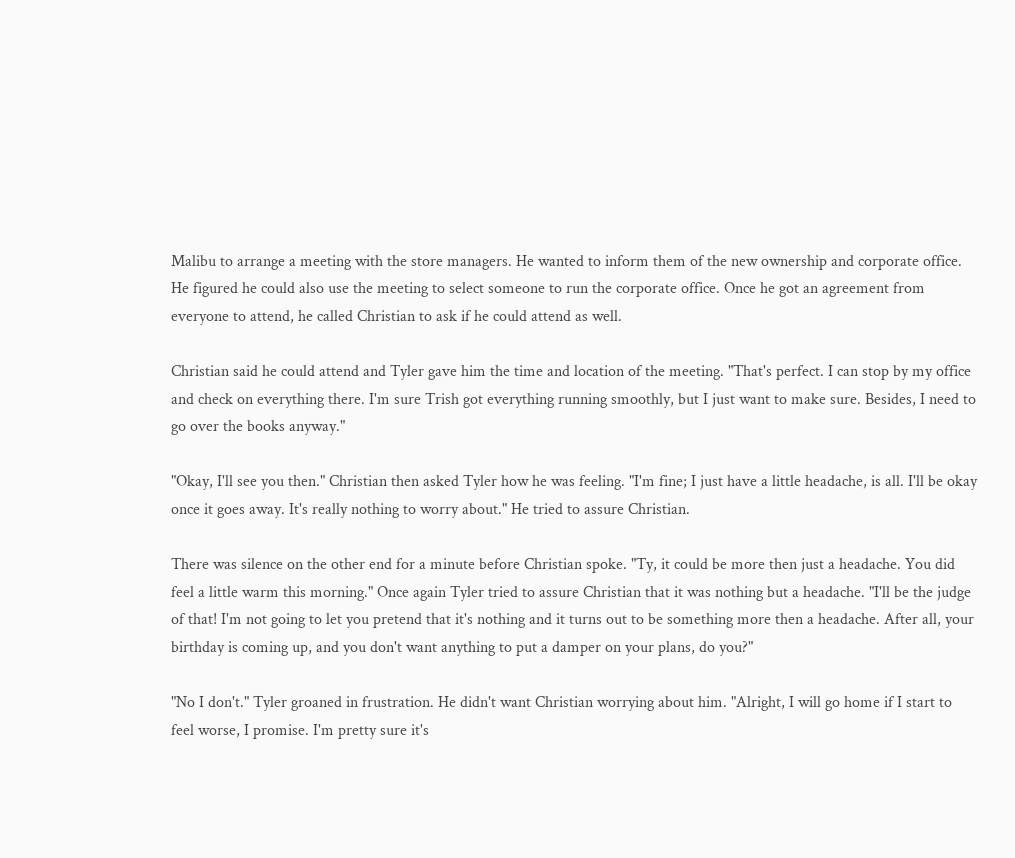Malibu to arrange a meeting with the store managers. He wanted to inform them of the new ownership and corporate office. He figured he could also use the meeting to select someone to run the corporate office. Once he got an agreement from everyone to attend, he called Christian to ask if he could attend as well.

Christian said he could attend and Tyler gave him the time and location of the meeting. "That's perfect. I can stop by my office and check on everything there. I'm sure Trish got everything running smoothly, but I just want to make sure. Besides, I need to go over the books anyway."

"Okay, I'll see you then." Christian then asked Tyler how he was feeling. "I'm fine; I just have a little headache, is all. I'll be okay once it goes away. It's really nothing to worry about." He tried to assure Christian.

There was silence on the other end for a minute before Christian spoke. "Ty, it could be more then just a headache. You did feel a little warm this morning." Once again Tyler tried to assure Christian that it was nothing but a headache. "I'll be the judge of that! I'm not going to let you pretend that it's nothing and it turns out to be something more then a headache. After all, your birthday is coming up, and you don't want anything to put a damper on your plans, do you?"

"No I don't." Tyler groaned in frustration. He didn't want Christian worrying about him. "Alright, I will go home if I start to feel worse, I promise. I'm pretty sure it's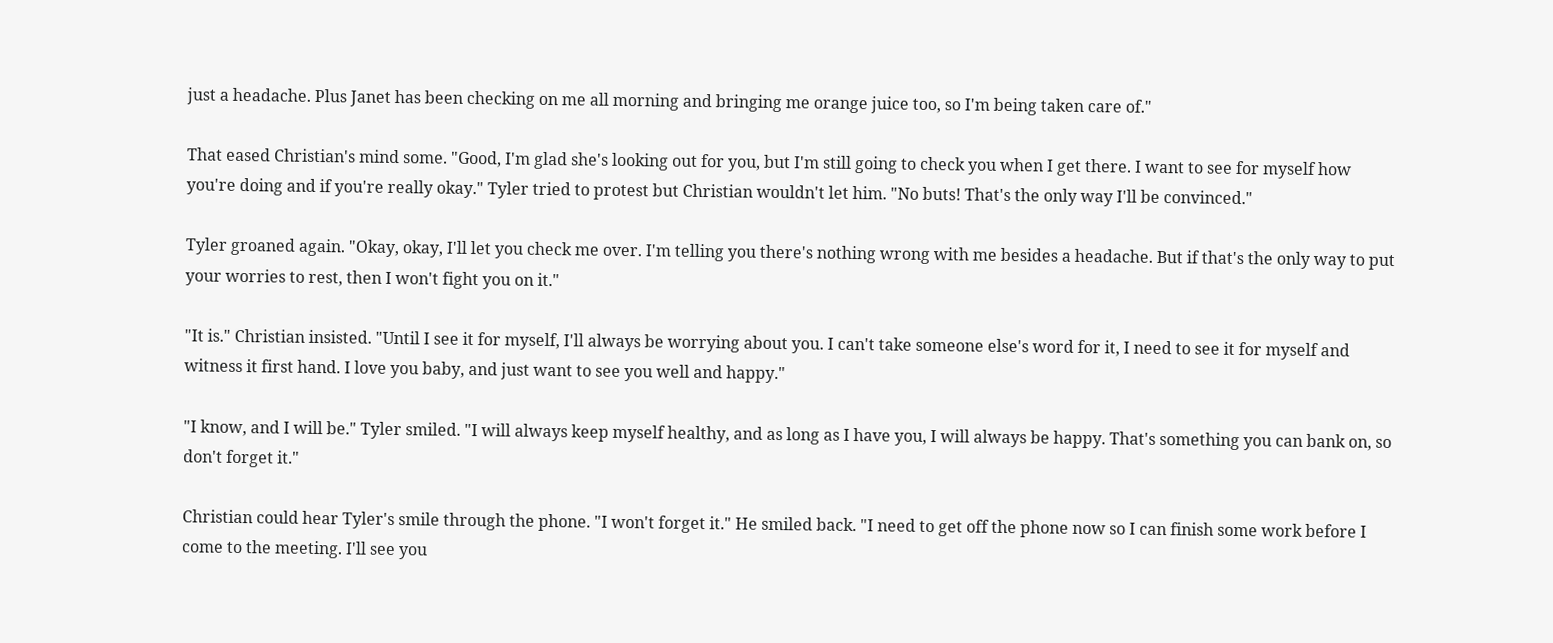just a headache. Plus Janet has been checking on me all morning and bringing me orange juice too, so I'm being taken care of."

That eased Christian's mind some. "Good, I'm glad she's looking out for you, but I'm still going to check you when I get there. I want to see for myself how you're doing and if you're really okay." Tyler tried to protest but Christian wouldn't let him. "No buts! That's the only way I'll be convinced."

Tyler groaned again. "Okay, okay, I'll let you check me over. I'm telling you there's nothing wrong with me besides a headache. But if that's the only way to put your worries to rest, then I won't fight you on it."

"It is." Christian insisted. "Until I see it for myself, I'll always be worrying about you. I can't take someone else's word for it, I need to see it for myself and witness it first hand. I love you baby, and just want to see you well and happy."

"I know, and I will be." Tyler smiled. "I will always keep myself healthy, and as long as I have you, I will always be happy. That's something you can bank on, so don't forget it."

Christian could hear Tyler's smile through the phone. "I won't forget it." He smiled back. "I need to get off the phone now so I can finish some work before I come to the meeting. I'll see you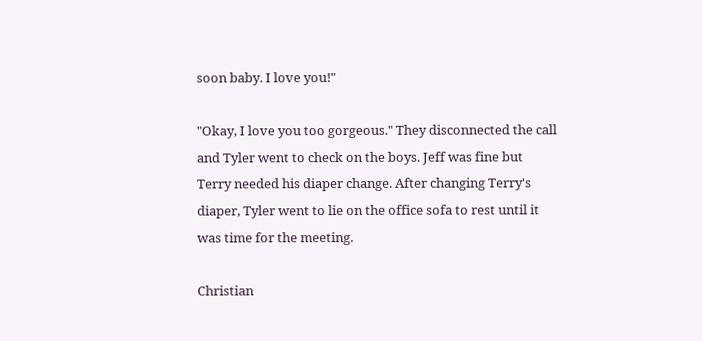soon baby. I love you!"

"Okay, I love you too gorgeous." They disconnected the call and Tyler went to check on the boys. Jeff was fine but Terry needed his diaper change. After changing Terry's diaper, Tyler went to lie on the office sofa to rest until it was time for the meeting.

Christian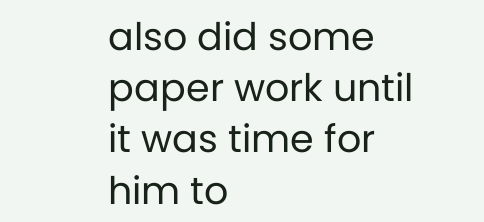also did some paper work until it was time for him to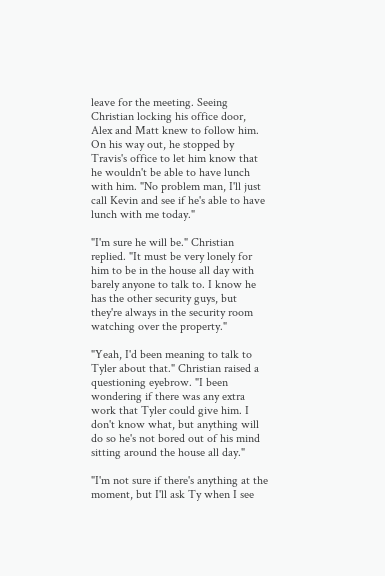leave for the meeting. Seeing Christian locking his office door, Alex and Matt knew to follow him. On his way out, he stopped by Travis's office to let him know that he wouldn't be able to have lunch with him. "No problem man, I'll just call Kevin and see if he's able to have lunch with me today."

"I'm sure he will be." Christian replied. "It must be very lonely for him to be in the house all day with barely anyone to talk to. I know he has the other security guys, but they're always in the security room watching over the property."

"Yeah, I'd been meaning to talk to Tyler about that." Christian raised a questioning eyebrow. "I been wondering if there was any extra work that Tyler could give him. I don't know what, but anything will do so he's not bored out of his mind sitting around the house all day."

"I'm not sure if there's anything at the moment, but I'll ask Ty when I see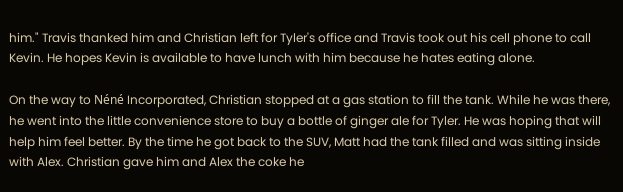him." Travis thanked him and Christian left for Tyler's office and Travis took out his cell phone to call Kevin. He hopes Kevin is available to have lunch with him because he hates eating alone.

On the way to Néné Incorporated, Christian stopped at a gas station to fill the tank. While he was there, he went into the little convenience store to buy a bottle of ginger ale for Tyler. He was hoping that will help him feel better. By the time he got back to the SUV, Matt had the tank filled and was sitting inside with Alex. Christian gave him and Alex the coke he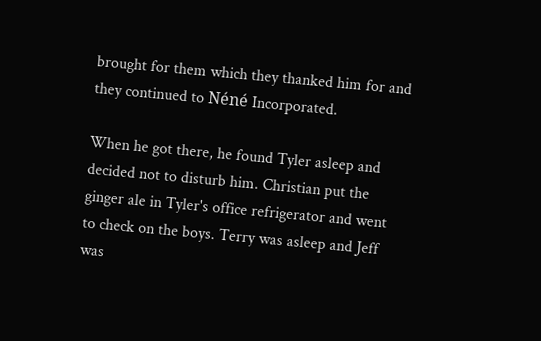brought for them which they thanked him for and they continued to Néné Incorporated.

When he got there, he found Tyler asleep and decided not to disturb him. Christian put the ginger ale in Tyler's office refrigerator and went to check on the boys. Terry was asleep and Jeff was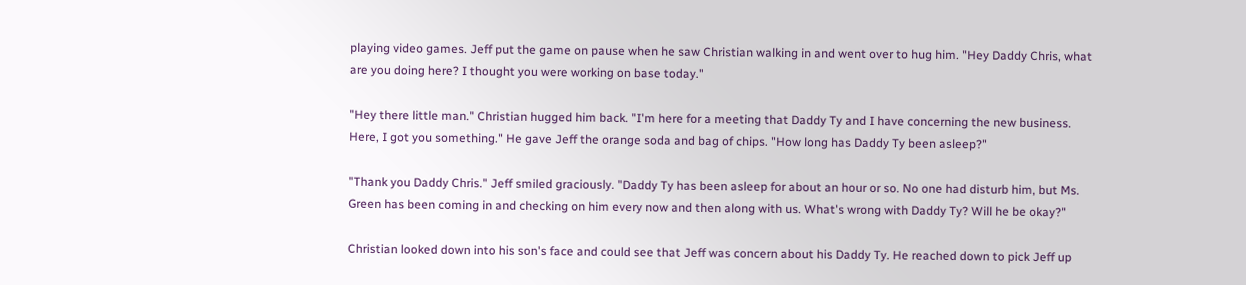playing video games. Jeff put the game on pause when he saw Christian walking in and went over to hug him. "Hey Daddy Chris, what are you doing here? I thought you were working on base today."

"Hey there little man." Christian hugged him back. "I'm here for a meeting that Daddy Ty and I have concerning the new business. Here, I got you something." He gave Jeff the orange soda and bag of chips. "How long has Daddy Ty been asleep?"

"Thank you Daddy Chris." Jeff smiled graciously. "Daddy Ty has been asleep for about an hour or so. No one had disturb him, but Ms. Green has been coming in and checking on him every now and then along with us. What's wrong with Daddy Ty? Will he be okay?"

Christian looked down into his son's face and could see that Jeff was concern about his Daddy Ty. He reached down to pick Jeff up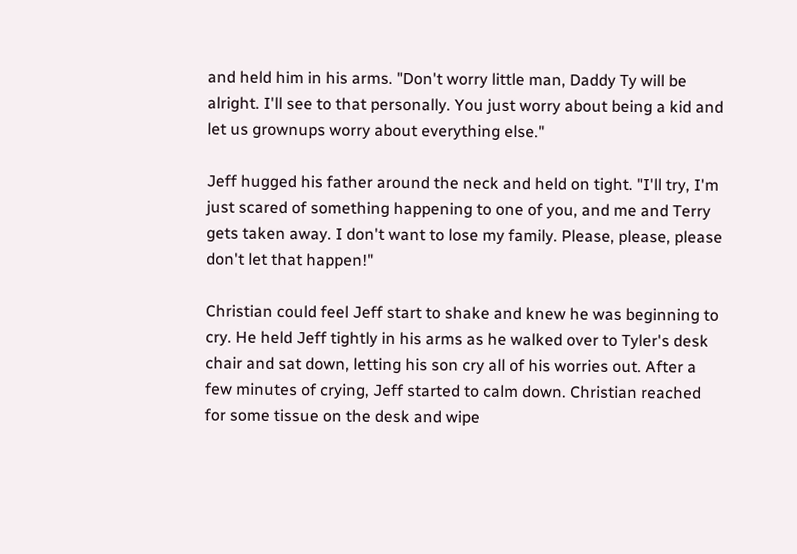and held him in his arms. "Don't worry little man, Daddy Ty will be alright. I'll see to that personally. You just worry about being a kid and let us grownups worry about everything else."

Jeff hugged his father around the neck and held on tight. "I'll try, I'm just scared of something happening to one of you, and me and Terry gets taken away. I don't want to lose my family. Please, please, please don't let that happen!"

Christian could feel Jeff start to shake and knew he was beginning to cry. He held Jeff tightly in his arms as he walked over to Tyler's desk chair and sat down, letting his son cry all of his worries out. After a few minutes of crying, Jeff started to calm down. Christian reached for some tissue on the desk and wipe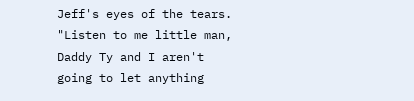Jeff's eyes of the tears. "Listen to me little man, Daddy Ty and I aren't going to let anything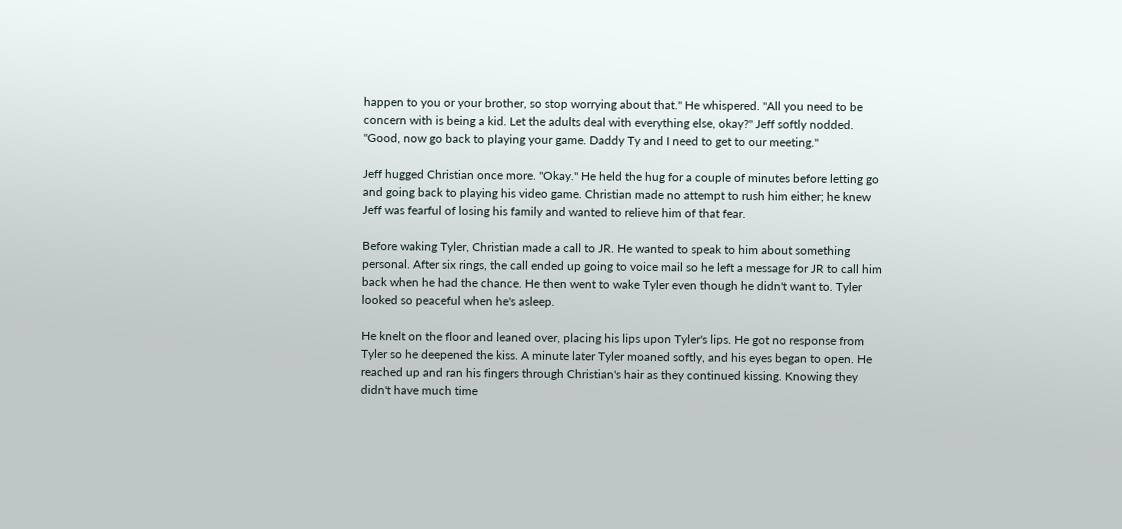happen to you or your brother, so stop worrying about that." He whispered. "All you need to be concern with is being a kid. Let the adults deal with everything else, okay?" Jeff softly nodded. "Good, now go back to playing your game. Daddy Ty and I need to get to our meeting."

Jeff hugged Christian once more. "Okay." He held the hug for a couple of minutes before letting go and going back to playing his video game. Christian made no attempt to rush him either; he knew Jeff was fearful of losing his family and wanted to relieve him of that fear.

Before waking Tyler, Christian made a call to JR. He wanted to speak to him about something personal. After six rings, the call ended up going to voice mail so he left a message for JR to call him back when he had the chance. He then went to wake Tyler even though he didn't want to. Tyler looked so peaceful when he's asleep.

He knelt on the floor and leaned over, placing his lips upon Tyler's lips. He got no response from Tyler so he deepened the kiss. A minute later Tyler moaned softly, and his eyes began to open. He reached up and ran his fingers through Christian's hair as they continued kissing. Knowing they didn't have much time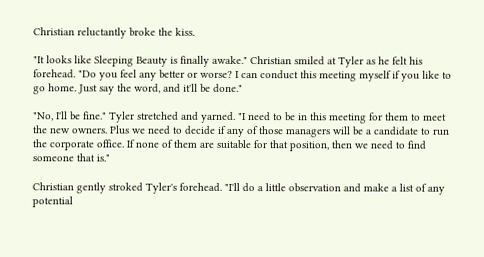Christian reluctantly broke the kiss.

"It looks like Sleeping Beauty is finally awake." Christian smiled at Tyler as he felt his forehead. "Do you feel any better or worse? I can conduct this meeting myself if you like to go home. Just say the word, and it'll be done."

"No, I'll be fine." Tyler stretched and yarned. "I need to be in this meeting for them to meet the new owners. Plus we need to decide if any of those managers will be a candidate to run the corporate office. If none of them are suitable for that position, then we need to find someone that is."

Christian gently stroked Tyler's forehead. "I'll do a little observation and make a list of any potential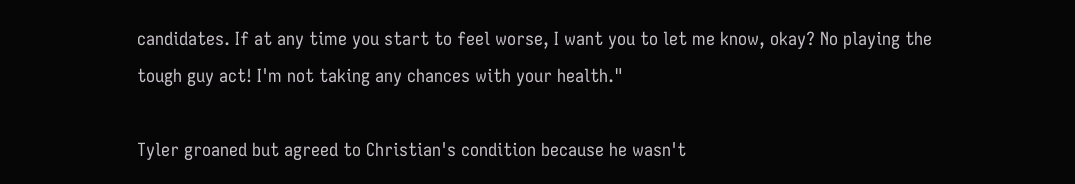candidates. If at any time you start to feel worse, I want you to let me know, okay? No playing the tough guy act! I'm not taking any chances with your health."

Tyler groaned but agreed to Christian's condition because he wasn't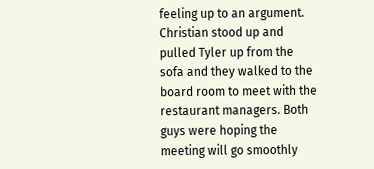feeling up to an argument. Christian stood up and pulled Tyler up from the sofa and they walked to the board room to meet with the restaurant managers. Both guys were hoping the meeting will go smoothly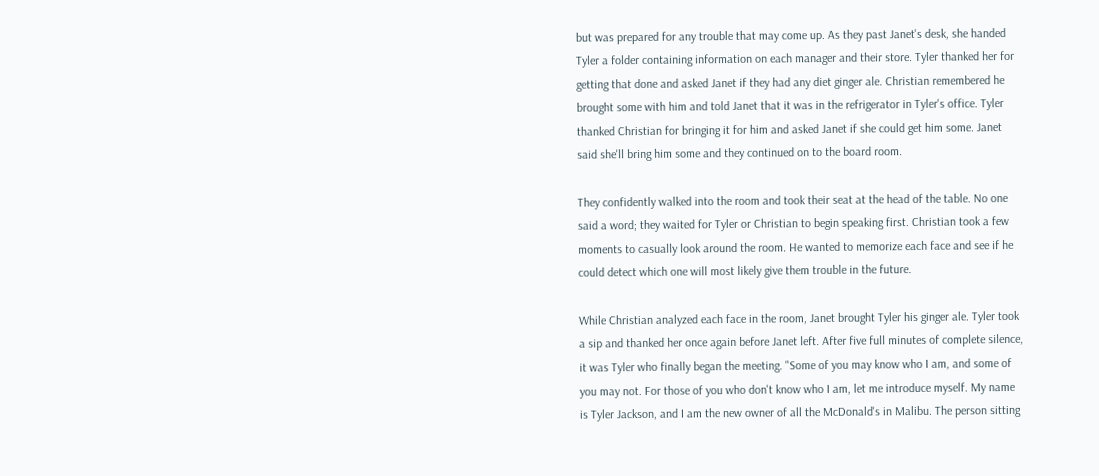but was prepared for any trouble that may come up. As they past Janet's desk, she handed Tyler a folder containing information on each manager and their store. Tyler thanked her for getting that done and asked Janet if they had any diet ginger ale. Christian remembered he brought some with him and told Janet that it was in the refrigerator in Tyler's office. Tyler thanked Christian for bringing it for him and asked Janet if she could get him some. Janet said she'll bring him some and they continued on to the board room.

They confidently walked into the room and took their seat at the head of the table. No one said a word; they waited for Tyler or Christian to begin speaking first. Christian took a few moments to casually look around the room. He wanted to memorize each face and see if he could detect which one will most likely give them trouble in the future.

While Christian analyzed each face in the room, Janet brought Tyler his ginger ale. Tyler took a sip and thanked her once again before Janet left. After five full minutes of complete silence, it was Tyler who finally began the meeting. "Some of you may know who I am, and some of you may not. For those of you who don't know who I am, let me introduce myself. My name is Tyler Jackson, and I am the new owner of all the McDonald's in Malibu. The person sitting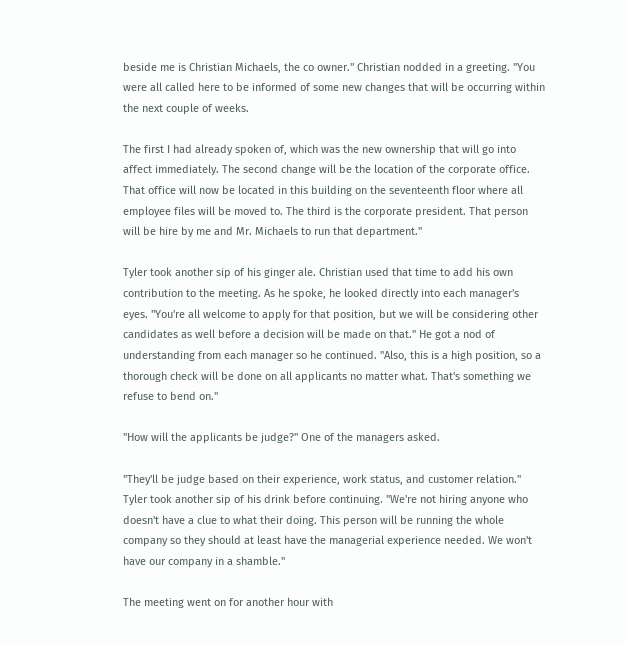beside me is Christian Michaels, the co owner." Christian nodded in a greeting. "You were all called here to be informed of some new changes that will be occurring within the next couple of weeks.

The first I had already spoken of, which was the new ownership that will go into affect immediately. The second change will be the location of the corporate office. That office will now be located in this building on the seventeenth floor where all employee files will be moved to. The third is the corporate president. That person will be hire by me and Mr. Michaels to run that department."

Tyler took another sip of his ginger ale. Christian used that time to add his own contribution to the meeting. As he spoke, he looked directly into each manager's eyes. "You're all welcome to apply for that position, but we will be considering other candidates as well before a decision will be made on that." He got a nod of understanding from each manager so he continued. "Also, this is a high position, so a thorough check will be done on all applicants no matter what. That's something we refuse to bend on."

"How will the applicants be judge?" One of the managers asked.

"They'll be judge based on their experience, work status, and customer relation." Tyler took another sip of his drink before continuing. "We're not hiring anyone who doesn't have a clue to what their doing. This person will be running the whole company so they should at least have the managerial experience needed. We won't have our company in a shamble."

The meeting went on for another hour with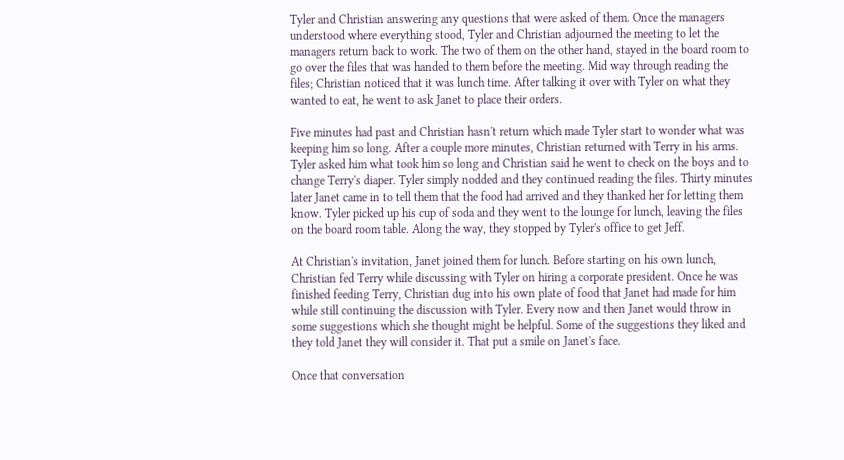Tyler and Christian answering any questions that were asked of them. Once the managers understood where everything stood, Tyler and Christian adjourned the meeting to let the managers return back to work. The two of them on the other hand, stayed in the board room to go over the files that was handed to them before the meeting. Mid way through reading the files; Christian noticed that it was lunch time. After talking it over with Tyler on what they wanted to eat, he went to ask Janet to place their orders.

Five minutes had past and Christian hasn't return which made Tyler start to wonder what was keeping him so long. After a couple more minutes, Christian returned with Terry in his arms. Tyler asked him what took him so long and Christian said he went to check on the boys and to change Terry's diaper. Tyler simply nodded and they continued reading the files. Thirty minutes later Janet came in to tell them that the food had arrived and they thanked her for letting them know. Tyler picked up his cup of soda and they went to the lounge for lunch, leaving the files on the board room table. Along the way, they stopped by Tyler's office to get Jeff.

At Christian's invitation, Janet joined them for lunch. Before starting on his own lunch, Christian fed Terry while discussing with Tyler on hiring a corporate president. Once he was finished feeding Terry, Christian dug into his own plate of food that Janet had made for him while still continuing the discussion with Tyler. Every now and then Janet would throw in some suggestions which she thought might be helpful. Some of the suggestions they liked and they told Janet they will consider it. That put a smile on Janet's face.

Once that conversation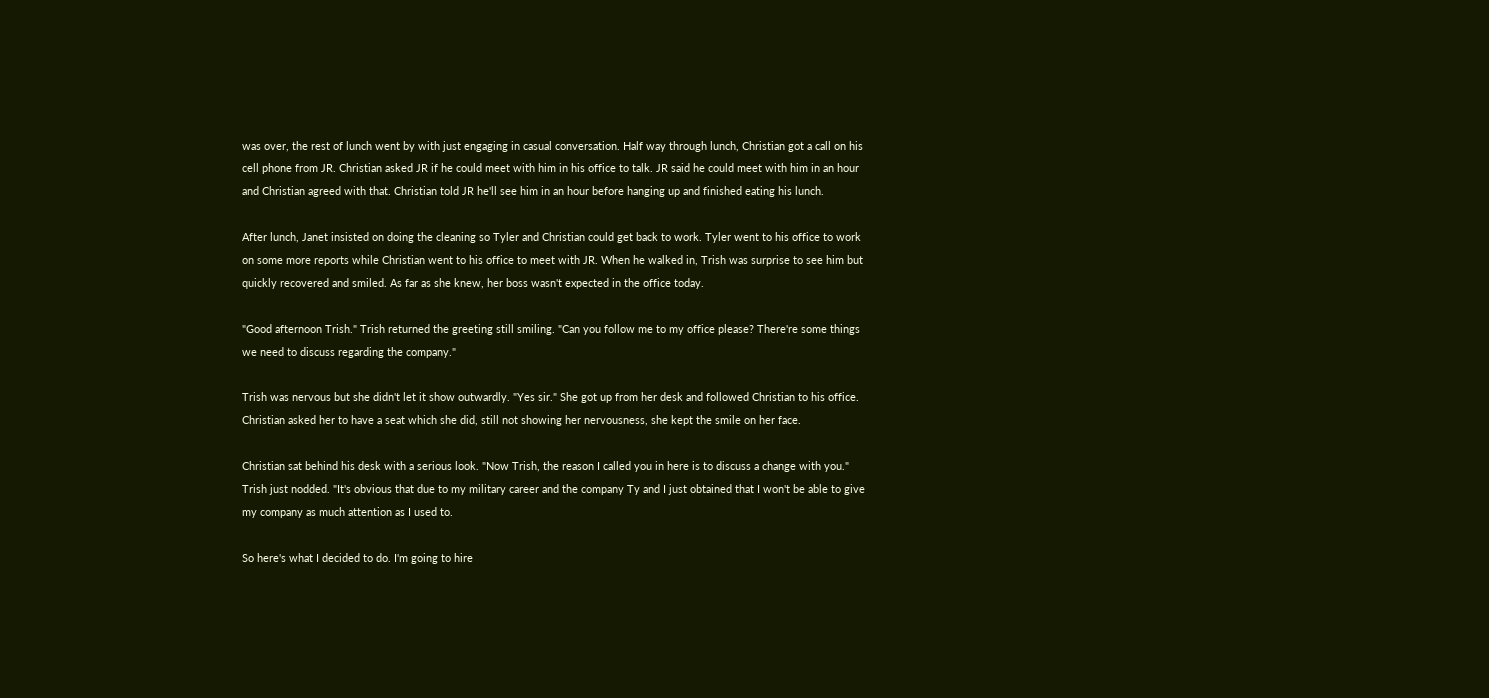was over, the rest of lunch went by with just engaging in casual conversation. Half way through lunch, Christian got a call on his cell phone from JR. Christian asked JR if he could meet with him in his office to talk. JR said he could meet with him in an hour and Christian agreed with that. Christian told JR he'll see him in an hour before hanging up and finished eating his lunch.

After lunch, Janet insisted on doing the cleaning so Tyler and Christian could get back to work. Tyler went to his office to work on some more reports while Christian went to his office to meet with JR. When he walked in, Trish was surprise to see him but quickly recovered and smiled. As far as she knew, her boss wasn't expected in the office today.

"Good afternoon Trish." Trish returned the greeting still smiling. "Can you follow me to my office please? There're some things we need to discuss regarding the company."

Trish was nervous but she didn't let it show outwardly. "Yes sir." She got up from her desk and followed Christian to his office. Christian asked her to have a seat which she did, still not showing her nervousness, she kept the smile on her face.

Christian sat behind his desk with a serious look. "Now Trish, the reason I called you in here is to discuss a change with you." Trish just nodded. "It's obvious that due to my military career and the company Ty and I just obtained that I won't be able to give my company as much attention as I used to.

So here's what I decided to do. I'm going to hire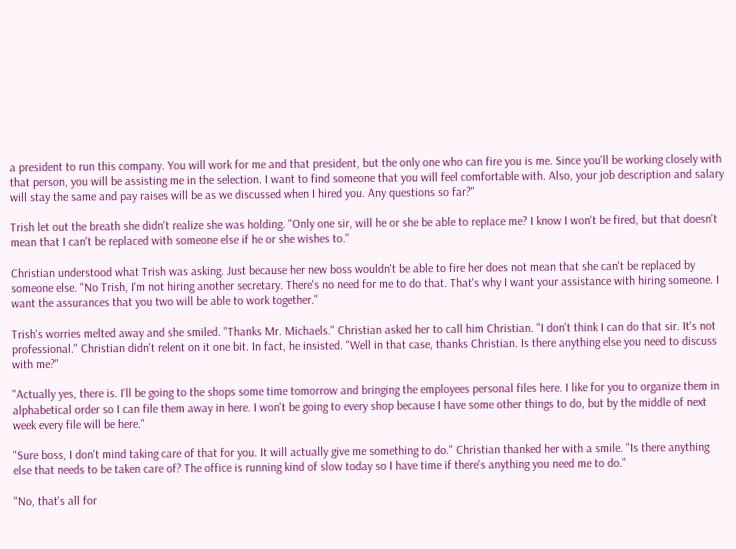a president to run this company. You will work for me and that president, but the only one who can fire you is me. Since you'll be working closely with that person, you will be assisting me in the selection. I want to find someone that you will feel comfortable with. Also, your job description and salary will stay the same and pay raises will be as we discussed when I hired you. Any questions so far?"

Trish let out the breath she didn't realize she was holding. "Only one sir, will he or she be able to replace me? I know I won't be fired, but that doesn't mean that I can't be replaced with someone else if he or she wishes to."

Christian understood what Trish was asking. Just because her new boss wouldn't be able to fire her does not mean that she can't be replaced by someone else. "No Trish, I'm not hiring another secretary. There's no need for me to do that. That's why I want your assistance with hiring someone. I want the assurances that you two will be able to work together."

Trish's worries melted away and she smiled. "Thanks Mr. Michaels." Christian asked her to call him Christian. "I don't think I can do that sir. It's not professional." Christian didn't relent on it one bit. In fact, he insisted. "Well in that case, thanks Christian. Is there anything else you need to discuss with me?"

"Actually yes, there is. I'll be going to the shops some time tomorrow and bringing the employees personal files here. I like for you to organize them in alphabetical order so I can file them away in here. I won't be going to every shop because I have some other things to do, but by the middle of next week every file will be here."

"Sure boss, I don't mind taking care of that for you. It will actually give me something to do." Christian thanked her with a smile. "Is there anything else that needs to be taken care of? The office is running kind of slow today so I have time if there's anything you need me to do."

"No, that's all for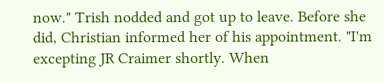now." Trish nodded and got up to leave. Before she did, Christian informed her of his appointment. "I'm excepting JR Craimer shortly. When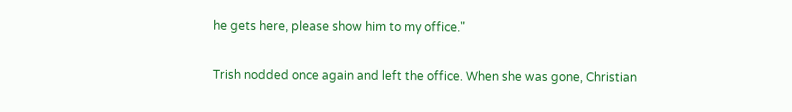he gets here, please show him to my office."

Trish nodded once again and left the office. When she was gone, Christian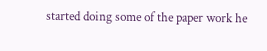started doing some of the paper work he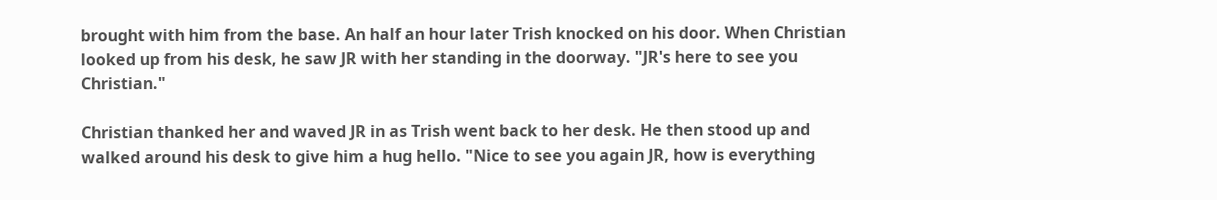brought with him from the base. An half an hour later Trish knocked on his door. When Christian looked up from his desk, he saw JR with her standing in the doorway. "JR's here to see you Christian."

Christian thanked her and waved JR in as Trish went back to her desk. He then stood up and walked around his desk to give him a hug hello. "Nice to see you again JR, how is everything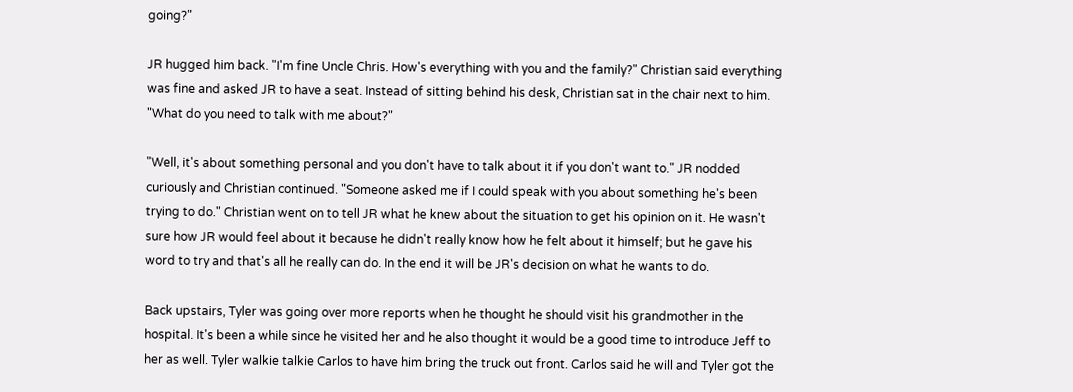going?"

JR hugged him back. "I'm fine Uncle Chris. How's everything with you and the family?" Christian said everything was fine and asked JR to have a seat. Instead of sitting behind his desk, Christian sat in the chair next to him. "What do you need to talk with me about?"

"Well, it's about something personal and you don't have to talk about it if you don't want to." JR nodded curiously and Christian continued. "Someone asked me if I could speak with you about something he's been trying to do." Christian went on to tell JR what he knew about the situation to get his opinion on it. He wasn't sure how JR would feel about it because he didn't really know how he felt about it himself; but he gave his word to try and that's all he really can do. In the end it will be JR's decision on what he wants to do.

Back upstairs, Tyler was going over more reports when he thought he should visit his grandmother in the hospital. It's been a while since he visited her and he also thought it would be a good time to introduce Jeff to her as well. Tyler walkie talkie Carlos to have him bring the truck out front. Carlos said he will and Tyler got the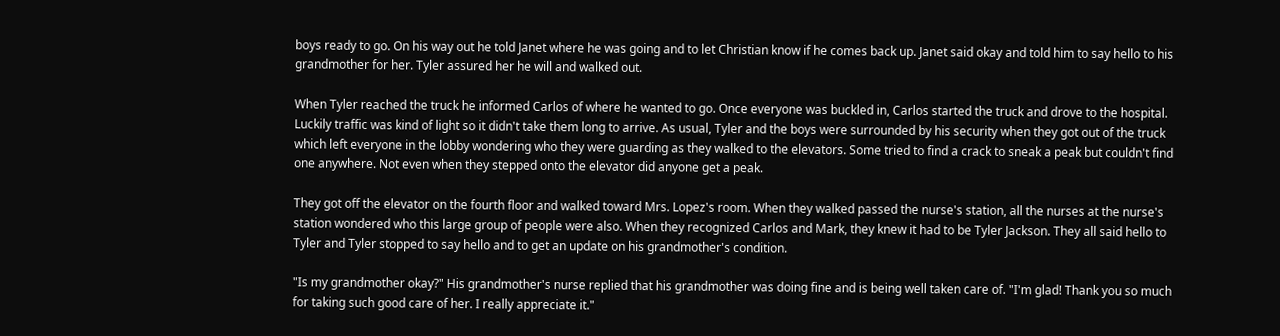boys ready to go. On his way out he told Janet where he was going and to let Christian know if he comes back up. Janet said okay and told him to say hello to his grandmother for her. Tyler assured her he will and walked out.

When Tyler reached the truck he informed Carlos of where he wanted to go. Once everyone was buckled in, Carlos started the truck and drove to the hospital. Luckily traffic was kind of light so it didn't take them long to arrive. As usual, Tyler and the boys were surrounded by his security when they got out of the truck which left everyone in the lobby wondering who they were guarding as they walked to the elevators. Some tried to find a crack to sneak a peak but couldn't find one anywhere. Not even when they stepped onto the elevator did anyone get a peak.

They got off the elevator on the fourth floor and walked toward Mrs. Lopez's room. When they walked passed the nurse's station, all the nurses at the nurse's station wondered who this large group of people were also. When they recognized Carlos and Mark, they knew it had to be Tyler Jackson. They all said hello to Tyler and Tyler stopped to say hello and to get an update on his grandmother's condition.

"Is my grandmother okay?" His grandmother's nurse replied that his grandmother was doing fine and is being well taken care of. "I'm glad! Thank you so much for taking such good care of her. I really appreciate it."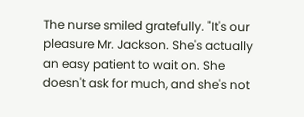The nurse smiled gratefully. "It's our pleasure Mr. Jackson. She's actually an easy patient to wait on. She doesn't ask for much, and she's not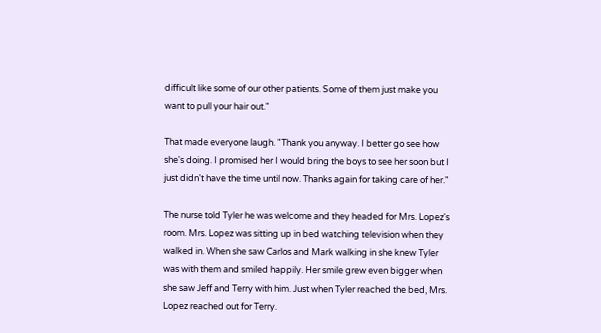difficult like some of our other patients. Some of them just make you want to pull your hair out."

That made everyone laugh. "Thank you anyway. I better go see how she's doing. I promised her I would bring the boys to see her soon but I just didn't have the time until now. Thanks again for taking care of her."

The nurse told Tyler he was welcome and they headed for Mrs. Lopez's room. Mrs. Lopez was sitting up in bed watching television when they walked in. When she saw Carlos and Mark walking in she knew Tyler was with them and smiled happily. Her smile grew even bigger when she saw Jeff and Terry with him. Just when Tyler reached the bed, Mrs. Lopez reached out for Terry.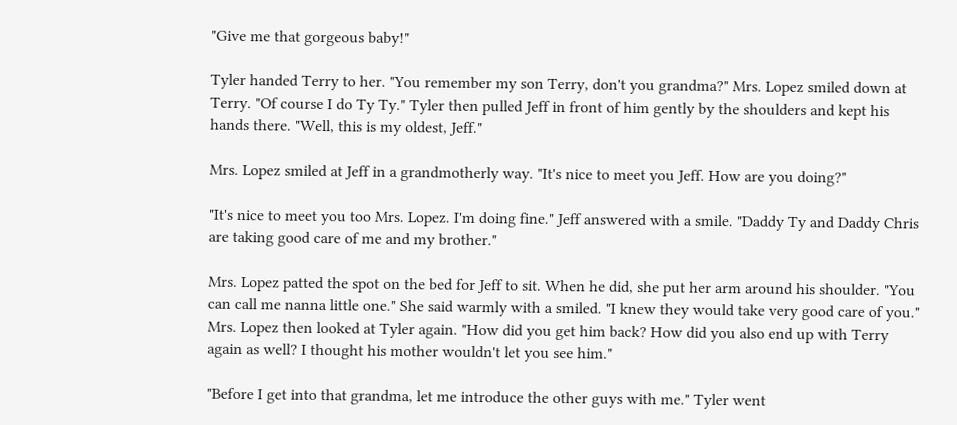"Give me that gorgeous baby!"

Tyler handed Terry to her. "You remember my son Terry, don't you grandma?" Mrs. Lopez smiled down at Terry. "Of course I do Ty Ty." Tyler then pulled Jeff in front of him gently by the shoulders and kept his hands there. "Well, this is my oldest, Jeff."

Mrs. Lopez smiled at Jeff in a grandmotherly way. "It's nice to meet you Jeff. How are you doing?"

"It's nice to meet you too Mrs. Lopez. I'm doing fine." Jeff answered with a smile. "Daddy Ty and Daddy Chris are taking good care of me and my brother."

Mrs. Lopez patted the spot on the bed for Jeff to sit. When he did, she put her arm around his shoulder. "You can call me nanna little one." She said warmly with a smiled. "I knew they would take very good care of you." Mrs. Lopez then looked at Tyler again. "How did you get him back? How did you also end up with Terry again as well? I thought his mother wouldn't let you see him."

"Before I get into that grandma, let me introduce the other guys with me." Tyler went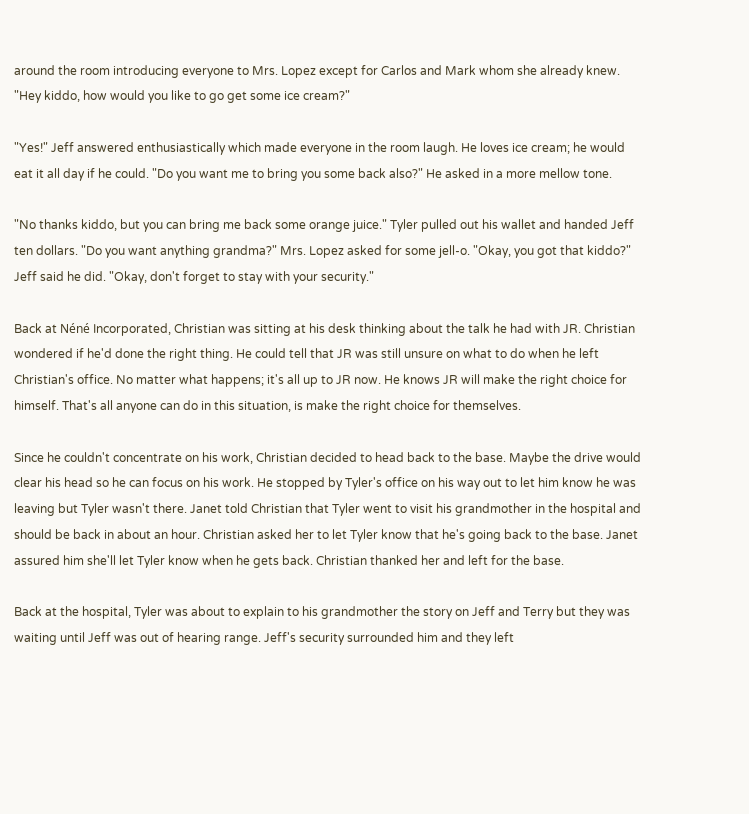around the room introducing everyone to Mrs. Lopez except for Carlos and Mark whom she already knew. "Hey kiddo, how would you like to go get some ice cream?"

"Yes!" Jeff answered enthusiastically which made everyone in the room laugh. He loves ice cream; he would eat it all day if he could. "Do you want me to bring you some back also?" He asked in a more mellow tone.

"No thanks kiddo, but you can bring me back some orange juice." Tyler pulled out his wallet and handed Jeff ten dollars. "Do you want anything grandma?" Mrs. Lopez asked for some jell-o. "Okay, you got that kiddo?" Jeff said he did. "Okay, don't forget to stay with your security."

Back at Néné Incorporated, Christian was sitting at his desk thinking about the talk he had with JR. Christian wondered if he'd done the right thing. He could tell that JR was still unsure on what to do when he left Christian's office. No matter what happens; it's all up to JR now. He knows JR will make the right choice for himself. That's all anyone can do in this situation, is make the right choice for themselves.

Since he couldn't concentrate on his work, Christian decided to head back to the base. Maybe the drive would clear his head so he can focus on his work. He stopped by Tyler's office on his way out to let him know he was leaving but Tyler wasn't there. Janet told Christian that Tyler went to visit his grandmother in the hospital and should be back in about an hour. Christian asked her to let Tyler know that he's going back to the base. Janet assured him she'll let Tyler know when he gets back. Christian thanked her and left for the base.

Back at the hospital, Tyler was about to explain to his grandmother the story on Jeff and Terry but they was waiting until Jeff was out of hearing range. Jeff's security surrounded him and they left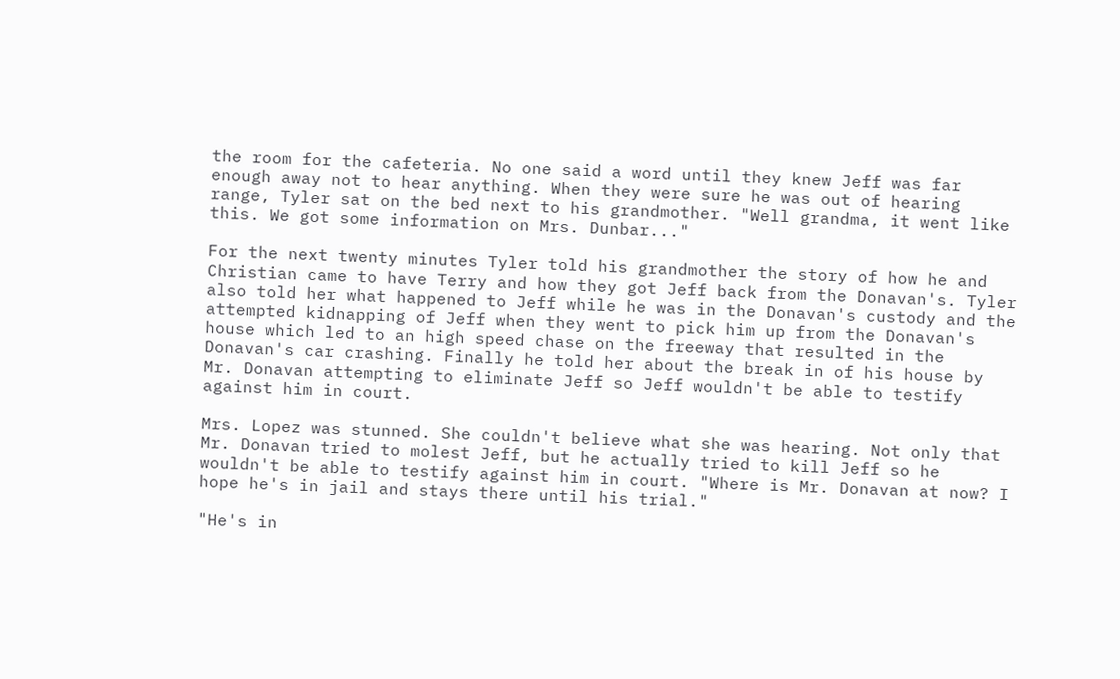the room for the cafeteria. No one said a word until they knew Jeff was far enough away not to hear anything. When they were sure he was out of hearing range, Tyler sat on the bed next to his grandmother. "Well grandma, it went like this. We got some information on Mrs. Dunbar..."

For the next twenty minutes Tyler told his grandmother the story of how he and Christian came to have Terry and how they got Jeff back from the Donavan's. Tyler also told her what happened to Jeff while he was in the Donavan's custody and the attempted kidnapping of Jeff when they went to pick him up from the Donavan's house which led to an high speed chase on the freeway that resulted in the Donavan's car crashing. Finally he told her about the break in of his house by Mr. Donavan attempting to eliminate Jeff so Jeff wouldn't be able to testify against him in court.

Mrs. Lopez was stunned. She couldn't believe what she was hearing. Not only that Mr. Donavan tried to molest Jeff, but he actually tried to kill Jeff so he wouldn't be able to testify against him in court. "Where is Mr. Donavan at now? I hope he's in jail and stays there until his trial."

"He's in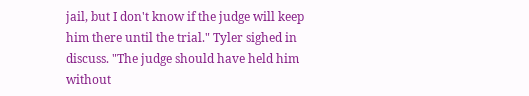jail, but I don't know if the judge will keep him there until the trial." Tyler sighed in discuss. "The judge should have held him without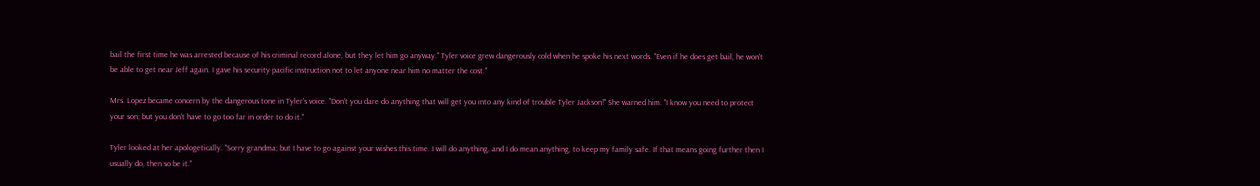bail the first time he was arrested because of his criminal record alone, but they let him go anyway." Tyler voice grew dangerously cold when he spoke his next words. "Even if he does get bail, he won't be able to get near Jeff again. I gave his security pacific instruction not to let anyone near him no matter the cost."

Mrs. Lopez became concern by the dangerous tone in Tyler's voice. "Don't you dare do anything that will get you into any kind of trouble Tyler Jackson!" She warned him. "I know you need to protect your son; but you don't have to go too far in order to do it."

Tyler looked at her apologetically. "Sorry grandma; but I have to go against your wishes this time. I will do anything, and I do mean anything, to keep my family safe. If that means going further then I usually do, then so be it."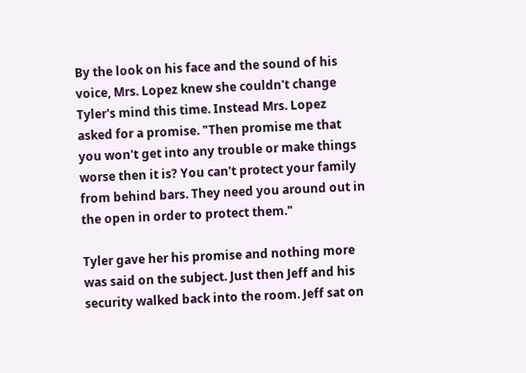By the look on his face and the sound of his voice, Mrs. Lopez knew she couldn't change Tyler's mind this time. Instead Mrs. Lopez asked for a promise. "Then promise me that you won't get into any trouble or make things worse then it is? You can't protect your family from behind bars. They need you around out in the open in order to protect them."

Tyler gave her his promise and nothing more was said on the subject. Just then Jeff and his security walked back into the room. Jeff sat on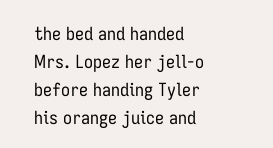the bed and handed Mrs. Lopez her jell-o before handing Tyler his orange juice and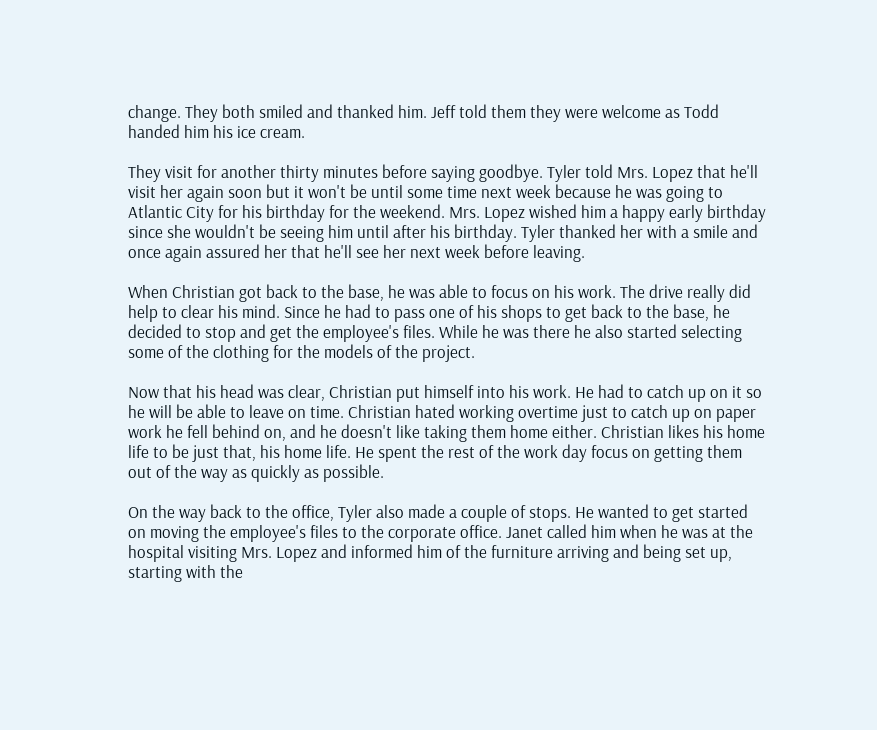change. They both smiled and thanked him. Jeff told them they were welcome as Todd handed him his ice cream.

They visit for another thirty minutes before saying goodbye. Tyler told Mrs. Lopez that he'll visit her again soon but it won't be until some time next week because he was going to Atlantic City for his birthday for the weekend. Mrs. Lopez wished him a happy early birthday since she wouldn't be seeing him until after his birthday. Tyler thanked her with a smile and once again assured her that he'll see her next week before leaving.

When Christian got back to the base, he was able to focus on his work. The drive really did help to clear his mind. Since he had to pass one of his shops to get back to the base, he decided to stop and get the employee's files. While he was there he also started selecting some of the clothing for the models of the project.

Now that his head was clear, Christian put himself into his work. He had to catch up on it so he will be able to leave on time. Christian hated working overtime just to catch up on paper work he fell behind on, and he doesn't like taking them home either. Christian likes his home life to be just that, his home life. He spent the rest of the work day focus on getting them out of the way as quickly as possible.

On the way back to the office, Tyler also made a couple of stops. He wanted to get started on moving the employee's files to the corporate office. Janet called him when he was at the hospital visiting Mrs. Lopez and informed him of the furniture arriving and being set up, starting with the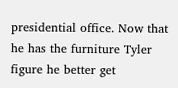presidential office. Now that he has the furniture Tyler figure he better get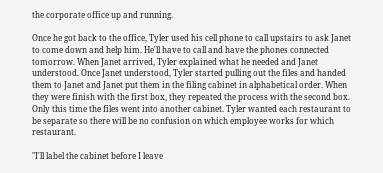the corporate office up and running.

Once he got back to the office, Tyler used his cell phone to call upstairs to ask Janet to come down and help him. He'll have to call and have the phones connected tomorrow. When Janet arrived, Tyler explained what he needed and Janet understood. Once Janet understood, Tyler started pulling out the files and handed them to Janet and Janet put them in the filing cabinet in alphabetical order. When they were finish with the first box, they repeated the process with the second box. Only this time the files went into another cabinet. Tyler wanted each restaurant to be separate so there will be no confusion on which employee works for which restaurant.

"I'll label the cabinet before I leave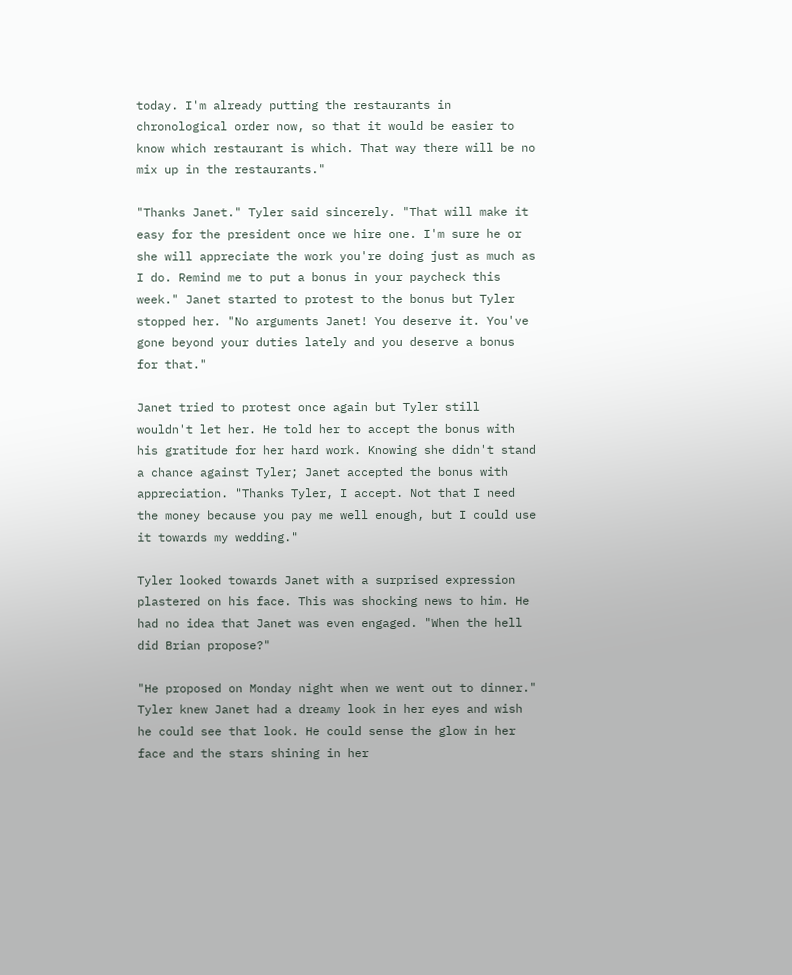today. I'm already putting the restaurants in chronological order now, so that it would be easier to know which restaurant is which. That way there will be no mix up in the restaurants."

"Thanks Janet." Tyler said sincerely. "That will make it easy for the president once we hire one. I'm sure he or she will appreciate the work you're doing just as much as I do. Remind me to put a bonus in your paycheck this week." Janet started to protest to the bonus but Tyler stopped her. "No arguments Janet! You deserve it. You've gone beyond your duties lately and you deserve a bonus for that."

Janet tried to protest once again but Tyler still wouldn't let her. He told her to accept the bonus with his gratitude for her hard work. Knowing she didn't stand a chance against Tyler; Janet accepted the bonus with appreciation. "Thanks Tyler, I accept. Not that I need the money because you pay me well enough, but I could use it towards my wedding."

Tyler looked towards Janet with a surprised expression plastered on his face. This was shocking news to him. He had no idea that Janet was even engaged. "When the hell did Brian propose?"

"He proposed on Monday night when we went out to dinner." Tyler knew Janet had a dreamy look in her eyes and wish he could see that look. He could sense the glow in her face and the stars shining in her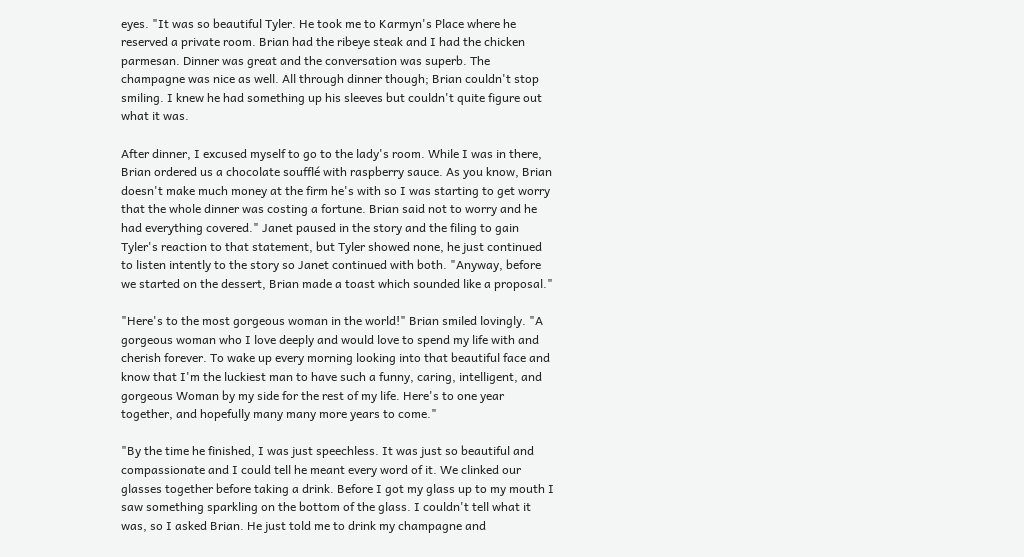eyes. "It was so beautiful Tyler. He took me to Karmyn's Place where he reserved a private room. Brian had the ribeye steak and I had the chicken parmesan. Dinner was great and the conversation was superb. The champagne was nice as well. All through dinner though; Brian couldn't stop smiling. I knew he had something up his sleeves but couldn't quite figure out what it was.

After dinner, I excused myself to go to the lady's room. While I was in there, Brian ordered us a chocolate soufflé with raspberry sauce. As you know, Brian doesn't make much money at the firm he's with so I was starting to get worry that the whole dinner was costing a fortune. Brian said not to worry and he had everything covered." Janet paused in the story and the filing to gain Tyler's reaction to that statement, but Tyler showed none, he just continued to listen intently to the story so Janet continued with both. "Anyway, before we started on the dessert, Brian made a toast which sounded like a proposal."

"Here's to the most gorgeous woman in the world!" Brian smiled lovingly. "A gorgeous woman who I love deeply and would love to spend my life with and cherish forever. To wake up every morning looking into that beautiful face and know that I'm the luckiest man to have such a funny, caring, intelligent, and gorgeous Woman by my side for the rest of my life. Here's to one year together, and hopefully many many more years to come."

"By the time he finished, I was just speechless. It was just so beautiful and compassionate and I could tell he meant every word of it. We clinked our glasses together before taking a drink. Before I got my glass up to my mouth I saw something sparkling on the bottom of the glass. I couldn't tell what it was, so I asked Brian. He just told me to drink my champagne and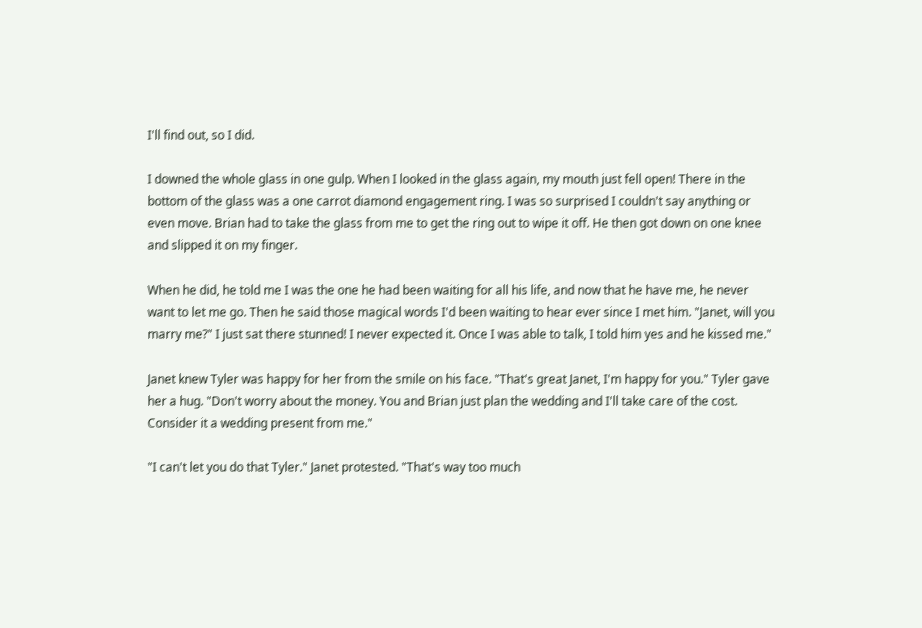I'll find out, so I did.

I downed the whole glass in one gulp. When I looked in the glass again, my mouth just fell open! There in the bottom of the glass was a one carrot diamond engagement ring. I was so surprised I couldn't say anything or even move. Brian had to take the glass from me to get the ring out to wipe it off. He then got down on one knee and slipped it on my finger.

When he did, he told me I was the one he had been waiting for all his life, and now that he have me, he never want to let me go. Then he said those magical words I'd been waiting to hear ever since I met him. "Janet, will you marry me?" I just sat there stunned! I never expected it. Once I was able to talk, I told him yes and he kissed me."

Janet knew Tyler was happy for her from the smile on his face. "That's great Janet, I'm happy for you." Tyler gave her a hug. "Don't worry about the money. You and Brian just plan the wedding and I'll take care of the cost. Consider it a wedding present from me."

"I can't let you do that Tyler." Janet protested. "That's way too much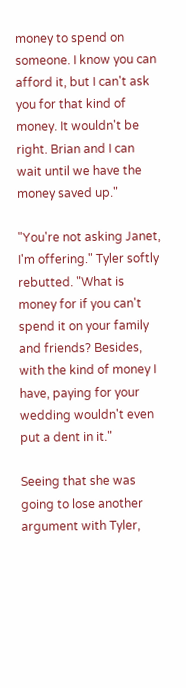money to spend on someone. I know you can afford it, but I can't ask you for that kind of money. It wouldn't be right. Brian and I can wait until we have the money saved up."

"You're not asking Janet, I'm offering." Tyler softly rebutted. "What is money for if you can't spend it on your family and friends? Besides, with the kind of money I have, paying for your wedding wouldn't even put a dent in it."

Seeing that she was going to lose another argument with Tyler,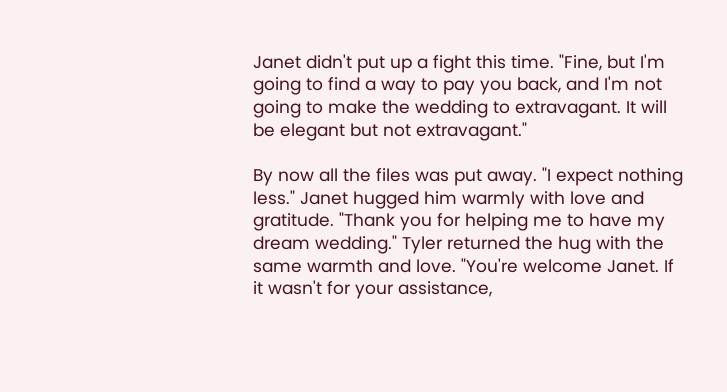Janet didn't put up a fight this time. "Fine, but I'm going to find a way to pay you back, and I'm not going to make the wedding to extravagant. It will be elegant but not extravagant."

By now all the files was put away. "I expect nothing less." Janet hugged him warmly with love and gratitude. "Thank you for helping me to have my dream wedding." Tyler returned the hug with the same warmth and love. "You're welcome Janet. If it wasn't for your assistance,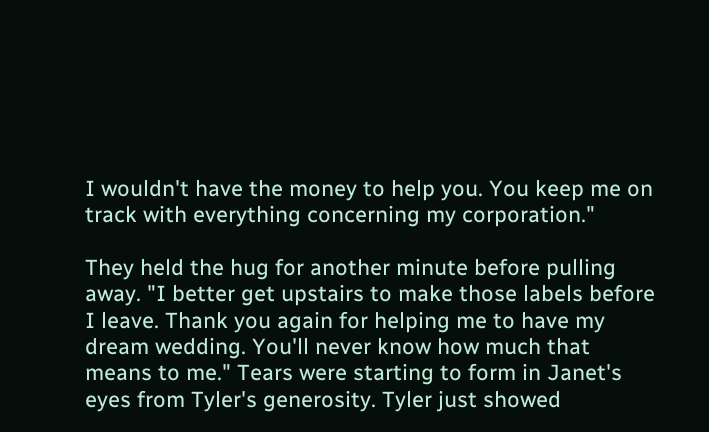I wouldn't have the money to help you. You keep me on track with everything concerning my corporation."

They held the hug for another minute before pulling away. "I better get upstairs to make those labels before I leave. Thank you again for helping me to have my dream wedding. You'll never know how much that means to me." Tears were starting to form in Janet's eyes from Tyler's generosity. Tyler just showed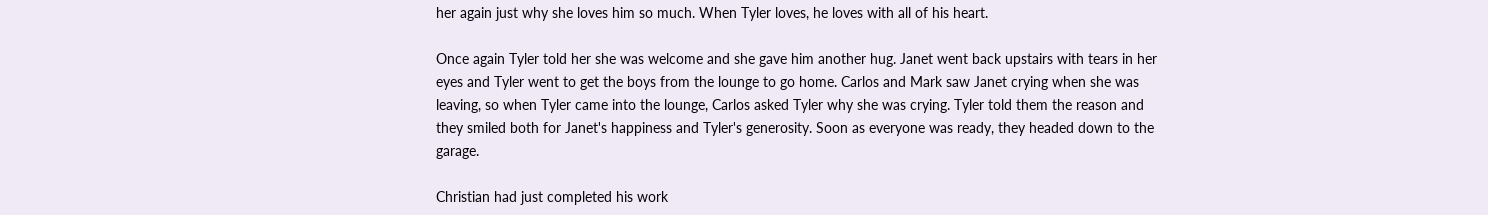her again just why she loves him so much. When Tyler loves, he loves with all of his heart.

Once again Tyler told her she was welcome and she gave him another hug. Janet went back upstairs with tears in her eyes and Tyler went to get the boys from the lounge to go home. Carlos and Mark saw Janet crying when she was leaving, so when Tyler came into the lounge, Carlos asked Tyler why she was crying. Tyler told them the reason and they smiled both for Janet's happiness and Tyler's generosity. Soon as everyone was ready, they headed down to the garage.

Christian had just completed his work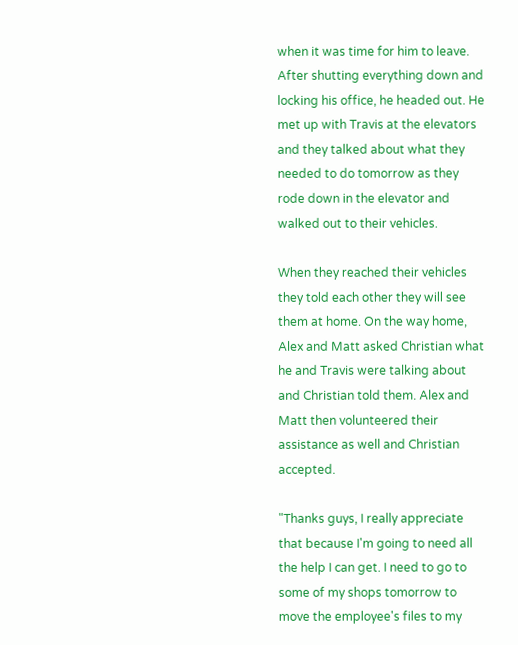when it was time for him to leave. After shutting everything down and locking his office, he headed out. He met up with Travis at the elevators and they talked about what they needed to do tomorrow as they rode down in the elevator and walked out to their vehicles.

When they reached their vehicles they told each other they will see them at home. On the way home, Alex and Matt asked Christian what he and Travis were talking about and Christian told them. Alex and Matt then volunteered their assistance as well and Christian accepted.

"Thanks guys, I really appreciate that because I'm going to need all the help I can get. I need to go to some of my shops tomorrow to move the employee's files to my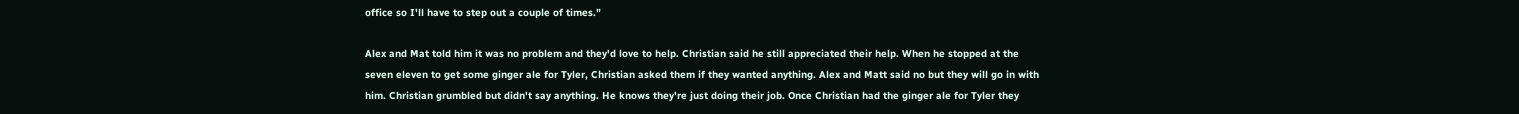office so I'll have to step out a couple of times."

Alex and Mat told him it was no problem and they'd love to help. Christian said he still appreciated their help. When he stopped at the seven eleven to get some ginger ale for Tyler, Christian asked them if they wanted anything. Alex and Matt said no but they will go in with him. Christian grumbled but didn't say anything. He knows they're just doing their job. Once Christian had the ginger ale for Tyler they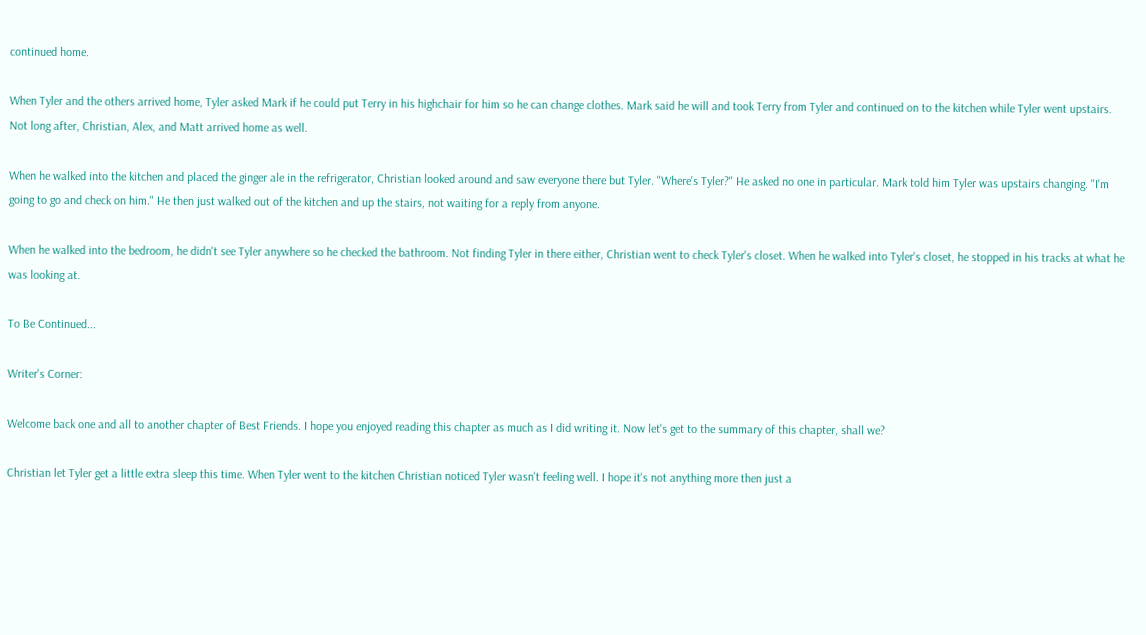continued home.

When Tyler and the others arrived home, Tyler asked Mark if he could put Terry in his highchair for him so he can change clothes. Mark said he will and took Terry from Tyler and continued on to the kitchen while Tyler went upstairs. Not long after, Christian, Alex, and Matt arrived home as well.

When he walked into the kitchen and placed the ginger ale in the refrigerator, Christian looked around and saw everyone there but Tyler. "Where's Tyler?" He asked no one in particular. Mark told him Tyler was upstairs changing. "I'm going to go and check on him." He then just walked out of the kitchen and up the stairs, not waiting for a reply from anyone.

When he walked into the bedroom, he didn't see Tyler anywhere so he checked the bathroom. Not finding Tyler in there either, Christian went to check Tyler's closet. When he walked into Tyler's closet, he stopped in his tracks at what he was looking at.

To Be Continued...

Writer's Corner:

Welcome back one and all to another chapter of Best Friends. I hope you enjoyed reading this chapter as much as I did writing it. Now let's get to the summary of this chapter, shall we?

Christian let Tyler get a little extra sleep this time. When Tyler went to the kitchen Christian noticed Tyler wasn't feeling well. I hope it's not anything more then just a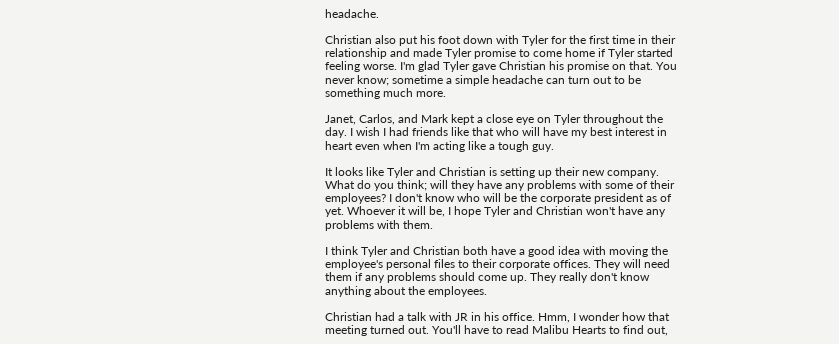headache.

Christian also put his foot down with Tyler for the first time in their relationship and made Tyler promise to come home if Tyler started feeling worse. I'm glad Tyler gave Christian his promise on that. You never know; sometime a simple headache can turn out to be something much more.

Janet, Carlos, and Mark kept a close eye on Tyler throughout the day. I wish I had friends like that who will have my best interest in heart even when I'm acting like a tough guy.

It looks like Tyler and Christian is setting up their new company. What do you think; will they have any problems with some of their employees? I don't know who will be the corporate president as of yet. Whoever it will be, I hope Tyler and Christian won't have any problems with them.

I think Tyler and Christian both have a good idea with moving the employee's personal files to their corporate offices. They will need them if any problems should come up. They really don't know anything about the employees.

Christian had a talk with JR in his office. Hmm, I wonder how that meeting turned out. You'll have to read Malibu Hearts to find out,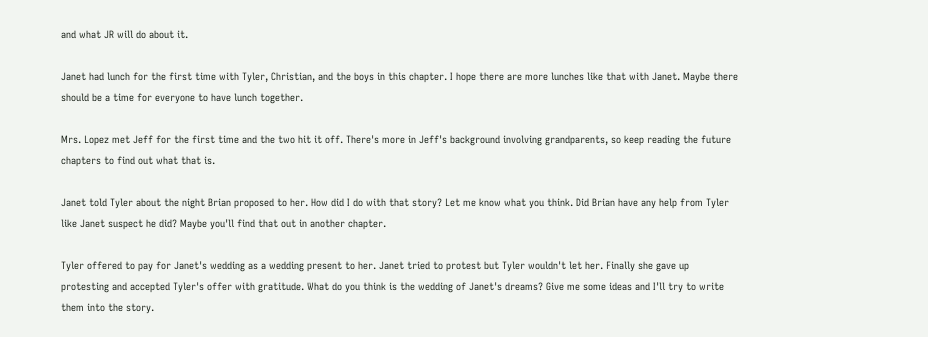and what JR will do about it.

Janet had lunch for the first time with Tyler, Christian, and the boys in this chapter. I hope there are more lunches like that with Janet. Maybe there should be a time for everyone to have lunch together.

Mrs. Lopez met Jeff for the first time and the two hit it off. There's more in Jeff's background involving grandparents, so keep reading the future chapters to find out what that is.

Janet told Tyler about the night Brian proposed to her. How did I do with that story? Let me know what you think. Did Brian have any help from Tyler like Janet suspect he did? Maybe you'll find that out in another chapter.

Tyler offered to pay for Janet's wedding as a wedding present to her. Janet tried to protest but Tyler wouldn't let her. Finally she gave up protesting and accepted Tyler's offer with gratitude. What do you think is the wedding of Janet's dreams? Give me some ideas and I'll try to write them into the story.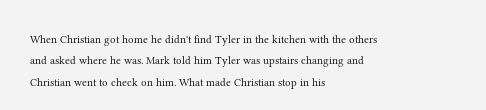When Christian got home he didn't find Tyler in the kitchen with the others and asked where he was. Mark told him Tyler was upstairs changing and Christian went to check on him. What made Christian stop in his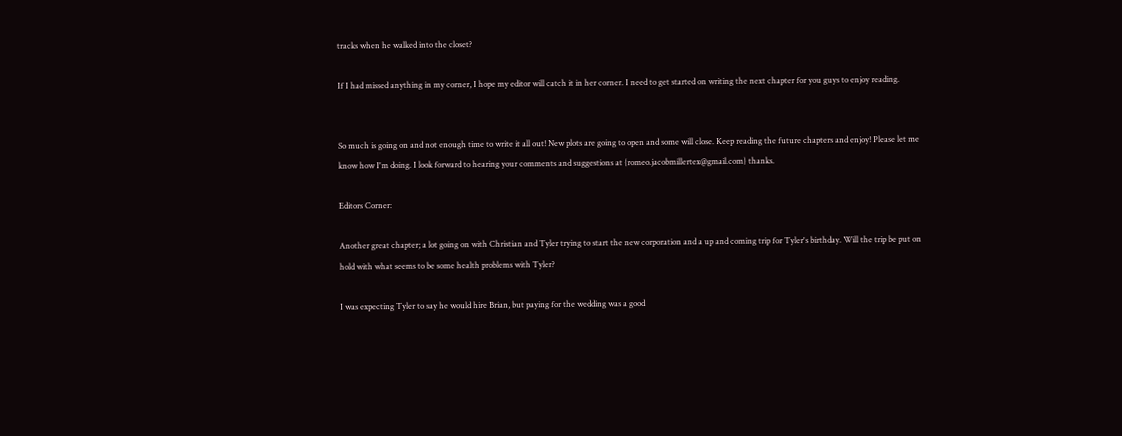tracks when he walked into the closet?

If I had missed anything in my corner, I hope my editor will catch it in her corner. I need to get started on writing the next chapter for you guys to enjoy reading.


So much is going on and not enough time to write it all out! New plots are going to open and some will close. Keep reading the future chapters and enjoy! Please let me know how I'm doing. I look forward to hearing your comments and suggestions at {romeo.jacobmillertex@gmail.com} thanks.

Editors Corner:

Another great chapter; a lot going on with Christian and Tyler trying to start the new corporation and a up and coming trip for Tyler's birthday. Will the trip be put on hold with what seems to be some health problems with Tyler?

I was expecting Tyler to say he would hire Brian, but paying for the wedding was a good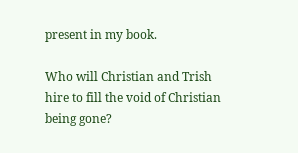present in my book.

Who will Christian and Trish hire to fill the void of Christian being gone?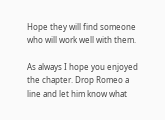Hope they will find someone who will work well with them.

As always I hope you enjoyed the chapter. Drop Romeo a line and let him know what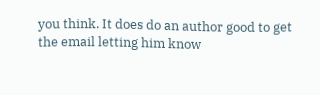you think. It does do an author good to get the email letting him know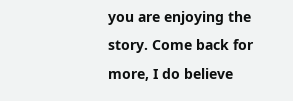you are enjoying the story. Come back for more, I do believe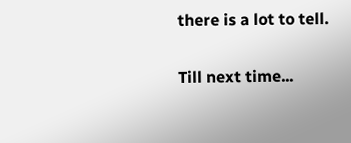there is a lot to tell.

Till next time...